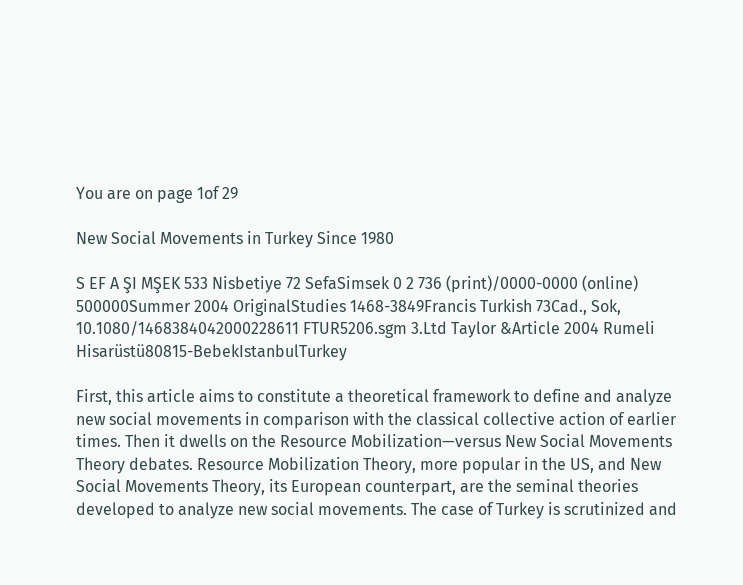You are on page 1of 29

New Social Movements in Turkey Since 1980

S EF A ŞI MŞEK 533 Nisbetiye 72 SefaSimsek 0 2 736 (print)/0000-0000 (online) 500000Summer 2004 OriginalStudies 1468-3849Francis Turkish 73Cad., Sok, 10.1080/1468384042000228611 FTUR5206.sgm 3.Ltd Taylor &Article 2004 Rumeli Hisarüstü80815-BebekIstanbulTurkey

First, this article aims to constitute a theoretical framework to define and analyze new social movements in comparison with the classical collective action of earlier times. Then it dwells on the Resource Mobilization—versus New Social Movements Theory debates. Resource Mobilization Theory, more popular in the US, and New Social Movements Theory, its European counterpart, are the seminal theories developed to analyze new social movements. The case of Turkey is scrutinized and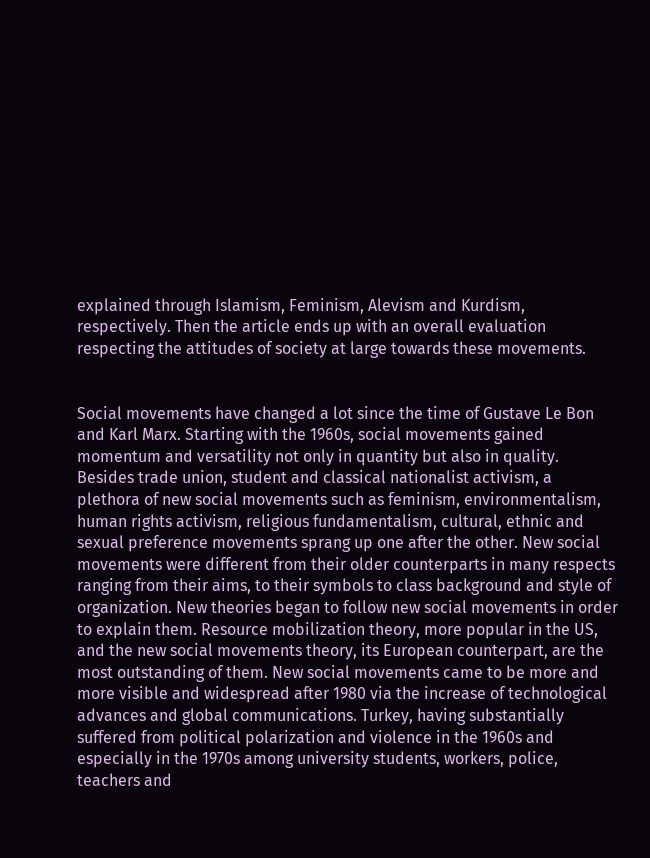explained through Islamism, Feminism, Alevism and Kurdism, respectively. Then the article ends up with an overall evaluation respecting the attitudes of society at large towards these movements.


Social movements have changed a lot since the time of Gustave Le Bon and Karl Marx. Starting with the 1960s, social movements gained momentum and versatility not only in quantity but also in quality. Besides trade union, student and classical nationalist activism, a plethora of new social movements such as feminism, environmentalism, human rights activism, religious fundamentalism, cultural, ethnic and sexual preference movements sprang up one after the other. New social movements were different from their older counterparts in many respects ranging from their aims, to their symbols to class background and style of organization. New theories began to follow new social movements in order to explain them. Resource mobilization theory, more popular in the US, and the new social movements theory, its European counterpart, are the most outstanding of them. New social movements came to be more and more visible and widespread after 1980 via the increase of technological advances and global communications. Turkey, having substantially suffered from political polarization and violence in the 1960s and especially in the 1970s among university students, workers, police, teachers and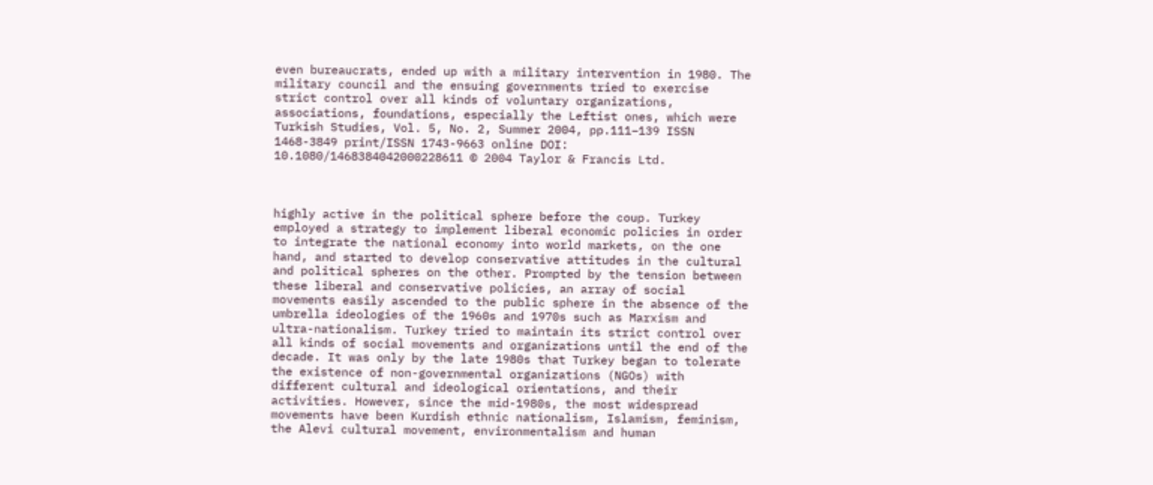even bureaucrats, ended up with a military intervention in 1980. The military council and the ensuing governments tried to exercise strict control over all kinds of voluntary organizations, associations, foundations, especially the Leftist ones, which were
Turkish Studies, Vol. 5, No. 2, Summer 2004, pp.111–139 ISSN 1468-3849 print/ISSN 1743-9663 online DOI: 10.1080/1468384042000228611 © 2004 Taylor & Francis Ltd.



highly active in the political sphere before the coup. Turkey employed a strategy to implement liberal economic policies in order to integrate the national economy into world markets, on the one hand, and started to develop conservative attitudes in the cultural and political spheres on the other. Prompted by the tension between these liberal and conservative policies, an array of social movements easily ascended to the public sphere in the absence of the umbrella ideologies of the 1960s and 1970s such as Marxism and ultra-nationalism. Turkey tried to maintain its strict control over all kinds of social movements and organizations until the end of the decade. It was only by the late 1980s that Turkey began to tolerate the existence of non-governmental organizations (NGOs) with different cultural and ideological orientations, and their activities. However, since the mid-1980s, the most widespread movements have been Kurdish ethnic nationalism, Islamism, feminism, the Alevi cultural movement, environmentalism and human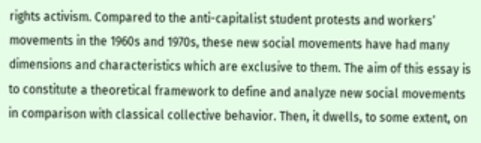rights activism. Compared to the anti-capitalist student protests and workers’ movements in the 1960s and 1970s, these new social movements have had many dimensions and characteristics which are exclusive to them. The aim of this essay is to constitute a theoretical framework to define and analyze new social movements in comparison with classical collective behavior. Then, it dwells, to some extent, on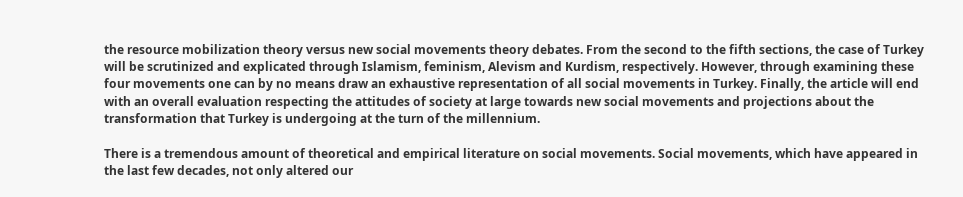the resource mobilization theory versus new social movements theory debates. From the second to the fifth sections, the case of Turkey will be scrutinized and explicated through Islamism, feminism, Alevism and Kurdism, respectively. However, through examining these four movements one can by no means draw an exhaustive representation of all social movements in Turkey. Finally, the article will end with an overall evaluation respecting the attitudes of society at large towards new social movements and projections about the transformation that Turkey is undergoing at the turn of the millennium.

There is a tremendous amount of theoretical and empirical literature on social movements. Social movements, which have appeared in the last few decades, not only altered our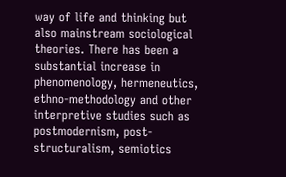way of life and thinking but also mainstream sociological theories. There has been a substantial increase in phenomenology, hermeneutics, ethno-methodology and other interpretive studies such as postmodernism, post-structuralism, semiotics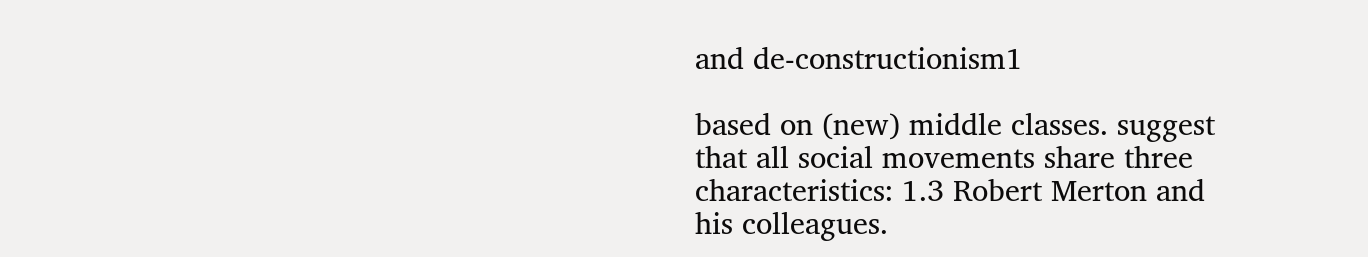and de-constructionism1

based on (new) middle classes. suggest that all social movements share three characteristics: 1.3 Robert Merton and his colleagues.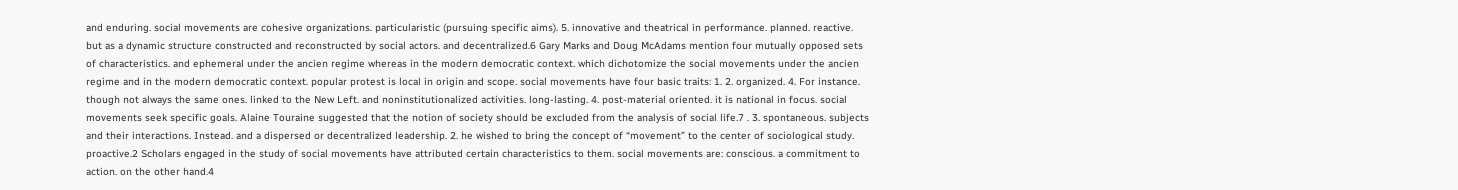and enduring. social movements are cohesive organizations. particularistic (pursuing specific aims). 5. innovative and theatrical in performance. planned. reactive. but as a dynamic structure constructed and reconstructed by social actors. and decentralized.6 Gary Marks and Doug McAdams mention four mutually opposed sets of characteristics. and ephemeral under the ancien regime whereas in the modern democratic context. which dichotomize the social movements under the ancien regime and in the modern democratic context. popular protest is local in origin and scope. social movements have four basic traits: 1. 2. organized. 4. For instance. though not always the same ones. linked to the New Left. and noninstitutionalized activities. long-lasting. 4. post-material oriented. it is national in focus. social movements seek specific goals. Alaine Touraine suggested that the notion of society should be excluded from the analysis of social life.7 . 3. spontaneous. subjects and their interactions. Instead. and a dispersed or decentralized leadership. 2. he wished to bring the concept of “movement” to the center of sociological study. proactive.2 Scholars engaged in the study of social movements have attributed certain characteristics to them. social movements are: conscious. a commitment to action. on the other hand.4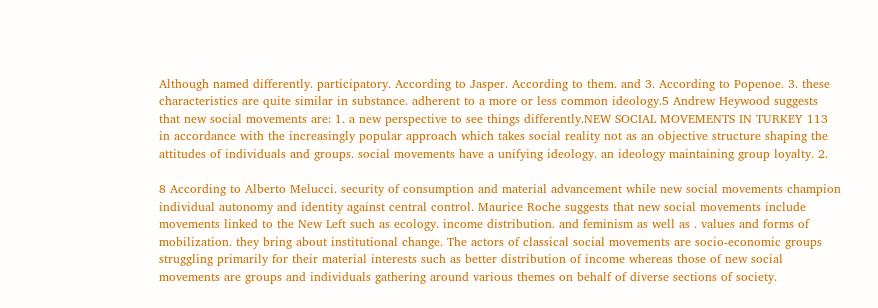Although named differently. participatory. According to Jasper. According to them. and 3. According to Popenoe. 3. these characteristics are quite similar in substance. adherent to a more or less common ideology.5 Andrew Heywood suggests that new social movements are: 1. a new perspective to see things differently.NEW SOCIAL MOVEMENTS IN TURKEY 113 in accordance with the increasingly popular approach which takes social reality not as an objective structure shaping the attitudes of individuals and groups. social movements have a unifying ideology. an ideology maintaining group loyalty. 2.

8 According to Alberto Melucci. security of consumption and material advancement while new social movements champion individual autonomy and identity against central control. Maurice Roche suggests that new social movements include movements linked to the New Left such as ecology. income distribution. and feminism as well as . values and forms of mobilization. they bring about institutional change. The actors of classical social movements are socio-economic groups struggling primarily for their material interests such as better distribution of income whereas those of new social movements are groups and individuals gathering around various themes on behalf of diverse sections of society.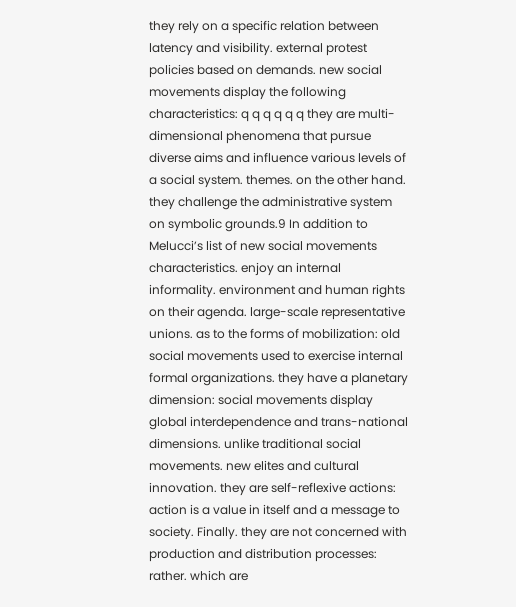they rely on a specific relation between latency and visibility. external protest policies based on demands. new social movements display the following characteristics: q q q q q q they are multi-dimensional phenomena that pursue diverse aims and influence various levels of a social system. themes. on the other hand. they challenge the administrative system on symbolic grounds.9 In addition to Melucci’s list of new social movements characteristics. enjoy an internal informality. environment and human rights on their agenda. large-scale representative unions. as to the forms of mobilization: old social movements used to exercise internal formal organizations. they have a planetary dimension: social movements display global interdependence and trans-national dimensions. unlike traditional social movements. new elites and cultural innovation. they are self-reflexive actions: action is a value in itself and a message to society. Finally. they are not concerned with production and distribution processes: rather. which are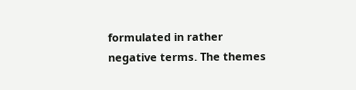formulated in rather negative terms. The themes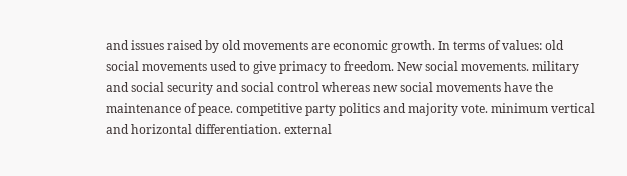and issues raised by old movements are economic growth. In terms of values: old social movements used to give primacy to freedom. New social movements. military and social security and social control whereas new social movements have the maintenance of peace. competitive party politics and majority vote. minimum vertical and horizontal differentiation. external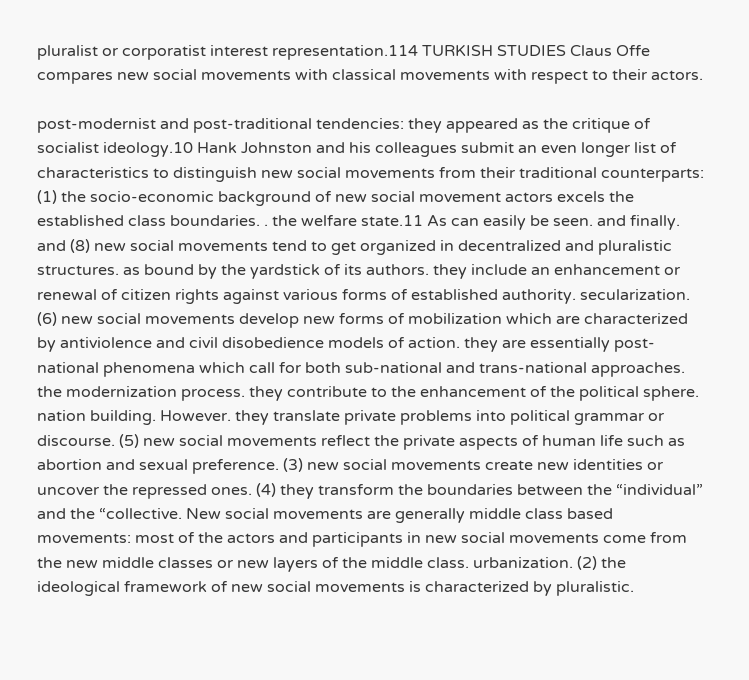pluralist or corporatist interest representation.114 TURKISH STUDIES Claus Offe compares new social movements with classical movements with respect to their actors.

post-modernist and post-traditional tendencies: they appeared as the critique of socialist ideology.10 Hank Johnston and his colleagues submit an even longer list of characteristics to distinguish new social movements from their traditional counterparts: (1) the socio-economic background of new social movement actors excels the established class boundaries. . the welfare state.11 As can easily be seen. and finally. and (8) new social movements tend to get organized in decentralized and pluralistic structures. as bound by the yardstick of its authors. they include an enhancement or renewal of citizen rights against various forms of established authority. secularization. (6) new social movements develop new forms of mobilization which are characterized by antiviolence and civil disobedience models of action. they are essentially post-national phenomena which call for both sub-national and trans-national approaches. the modernization process. they contribute to the enhancement of the political sphere. nation building. However. they translate private problems into political grammar or discourse. (5) new social movements reflect the private aspects of human life such as abortion and sexual preference. (3) new social movements create new identities or uncover the repressed ones. (4) they transform the boundaries between the “individual” and the “collective. New social movements are generally middle class based movements: most of the actors and participants in new social movements come from the new middle classes or new layers of the middle class. urbanization. (2) the ideological framework of new social movements is characterized by pluralistic.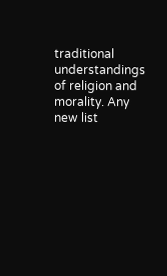traditional understandings of religion and morality. Any new list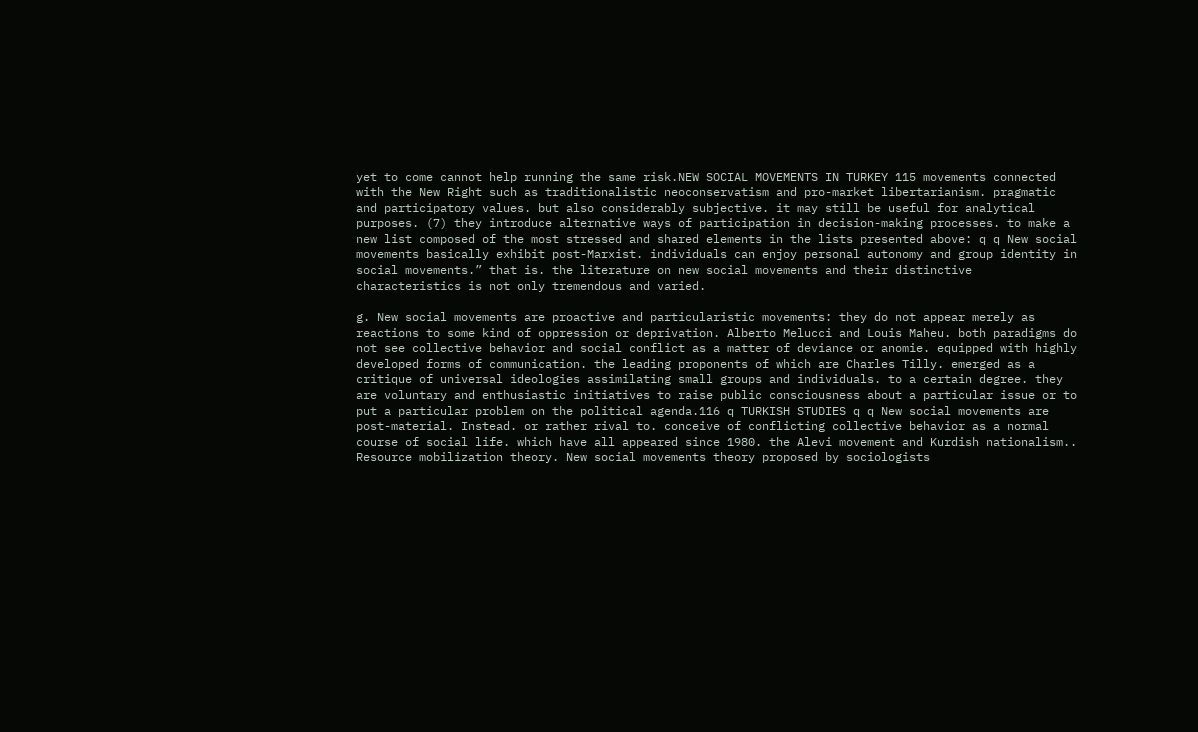yet to come cannot help running the same risk.NEW SOCIAL MOVEMENTS IN TURKEY 115 movements connected with the New Right such as traditionalistic neoconservatism and pro-market libertarianism. pragmatic and participatory values. but also considerably subjective. it may still be useful for analytical purposes. (7) they introduce alternative ways of participation in decision-making processes. to make a new list composed of the most stressed and shared elements in the lists presented above: q q New social movements basically exhibit post-Marxist. individuals can enjoy personal autonomy and group identity in social movements.” that is. the literature on new social movements and their distinctive characteristics is not only tremendous and varied.

g. New social movements are proactive and particularistic movements: they do not appear merely as reactions to some kind of oppression or deprivation. Alberto Melucci and Louis Maheu. both paradigms do not see collective behavior and social conflict as a matter of deviance or anomie. equipped with highly developed forms of communication. the leading proponents of which are Charles Tilly. emerged as a critique of universal ideologies assimilating small groups and individuals. to a certain degree. they are voluntary and enthusiastic initiatives to raise public consciousness about a particular issue or to put a particular problem on the political agenda.116 q TURKISH STUDIES q q New social movements are post-material. Instead. or rather rival to. conceive of conflicting collective behavior as a normal course of social life. which have all appeared since 1980. the Alevi movement and Kurdish nationalism.. Resource mobilization theory. New social movements theory proposed by sociologists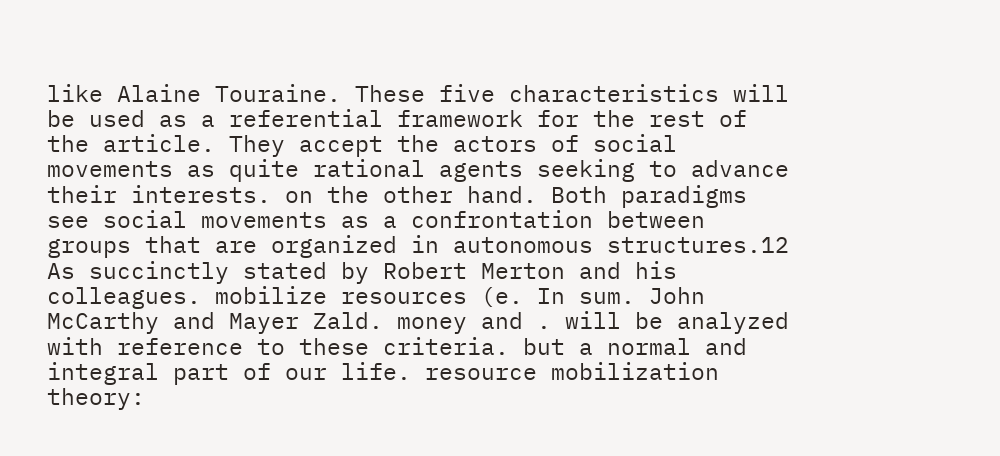like Alaine Touraine. These five characteristics will be used as a referential framework for the rest of the article. They accept the actors of social movements as quite rational agents seeking to advance their interests. on the other hand. Both paradigms see social movements as a confrontation between groups that are organized in autonomous structures.12 As succinctly stated by Robert Merton and his colleagues. mobilize resources (e. In sum. John McCarthy and Mayer Zald. money and . will be analyzed with reference to these criteria. but a normal and integral part of our life. resource mobilization theory: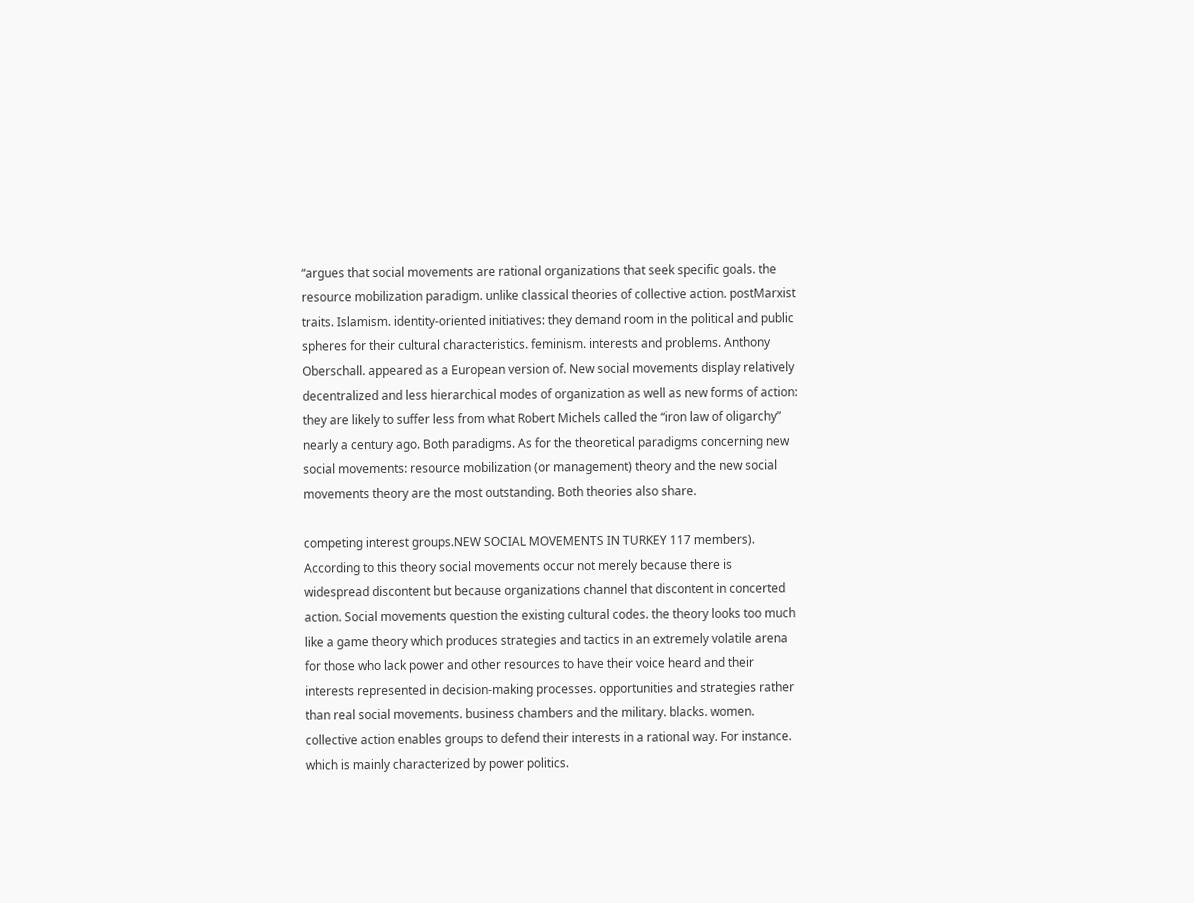“argues that social movements are rational organizations that seek specific goals. the resource mobilization paradigm. unlike classical theories of collective action. postMarxist traits. Islamism. identity-oriented initiatives: they demand room in the political and public spheres for their cultural characteristics. feminism. interests and problems. Anthony Oberschall. appeared as a European version of. New social movements display relatively decentralized and less hierarchical modes of organization as well as new forms of action: they are likely to suffer less from what Robert Michels called the “iron law of oligarchy” nearly a century ago. Both paradigms. As for the theoretical paradigms concerning new social movements: resource mobilization (or management) theory and the new social movements theory are the most outstanding. Both theories also share.

competing interest groups.NEW SOCIAL MOVEMENTS IN TURKEY 117 members). According to this theory social movements occur not merely because there is widespread discontent but because organizations channel that discontent in concerted action. Social movements question the existing cultural codes. the theory looks too much like a game theory which produces strategies and tactics in an extremely volatile arena for those who lack power and other resources to have their voice heard and their interests represented in decision-making processes. opportunities and strategies rather than real social movements. business chambers and the military. blacks. women. collective action enables groups to defend their interests in a rational way. For instance. which is mainly characterized by power politics.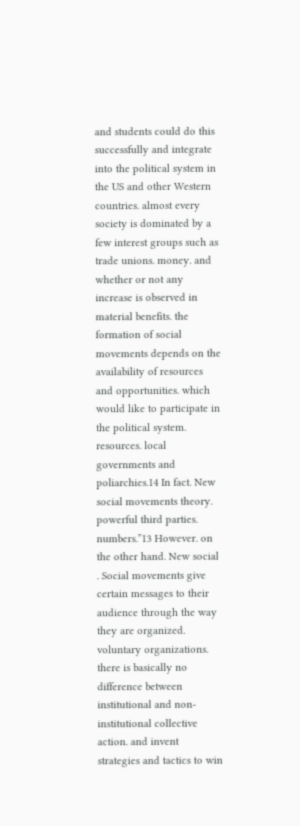and students could do this successfully and integrate into the political system in the US and other Western countries. almost every society is dominated by a few interest groups such as trade unions. money. and whether or not any increase is observed in material benefits. the formation of social movements depends on the availability of resources and opportunities. which would like to participate in the political system. resources. local governments and poliarchies.14 In fact. New social movements theory. powerful third parties. numbers.”13 However. on the other hand. New social . Social movements give certain messages to their audience through the way they are organized. voluntary organizations. there is basically no difference between institutional and non-institutional collective action. and invent strategies and tactics to win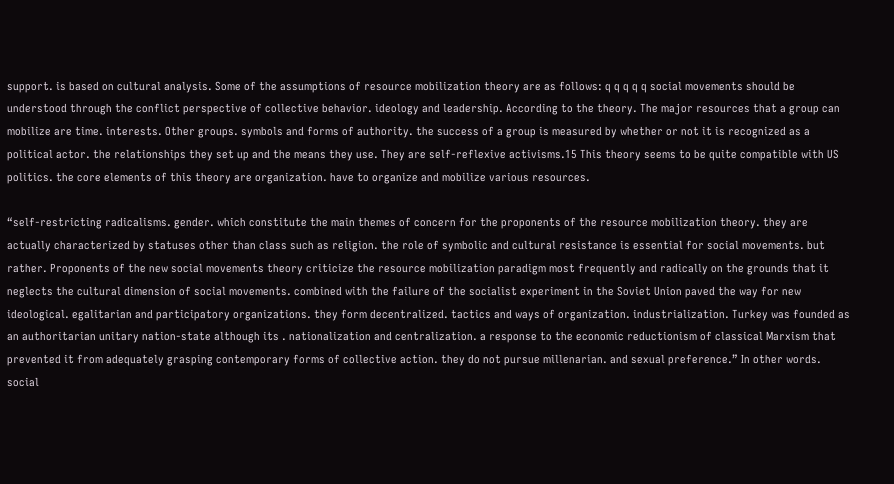support. is based on cultural analysis. Some of the assumptions of resource mobilization theory are as follows: q q q q q social movements should be understood through the conflict perspective of collective behavior. ideology and leadership. According to the theory. The major resources that a group can mobilize are time. interests. Other groups. symbols and forms of authority. the success of a group is measured by whether or not it is recognized as a political actor. the relationships they set up and the means they use. They are self-reflexive activisms.15 This theory seems to be quite compatible with US politics. the core elements of this theory are organization. have to organize and mobilize various resources.

“self-restricting radicalisms. gender. which constitute the main themes of concern for the proponents of the resource mobilization theory. they are actually characterized by statuses other than class such as religion. the role of symbolic and cultural resistance is essential for social movements. but rather. Proponents of the new social movements theory criticize the resource mobilization paradigm most frequently and radically on the grounds that it neglects the cultural dimension of social movements. combined with the failure of the socialist experiment in the Soviet Union paved the way for new ideological. egalitarian and participatory organizations. they form decentralized. tactics and ways of organization. industrialization. Turkey was founded as an authoritarian unitary nation-state although its . nationalization and centralization. a response to the economic reductionism of classical Marxism that prevented it from adequately grasping contemporary forms of collective action. they do not pursue millenarian. and sexual preference.” In other words. social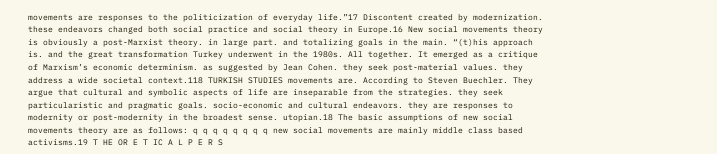movements are responses to the politicization of everyday life.”17 Discontent created by modernization. these endeavors changed both social practice and social theory in Europe.16 New social movements theory is obviously a post-Marxist theory. in large part. and totalizing goals in the main. “(t)his approach is. and the great transformation Turkey underwent in the 1980s. All together. It emerged as a critique of Marxism’s economic determinism. as suggested by Jean Cohen. they seek post-material values. they address a wide societal context.118 TURKISH STUDIES movements are. According to Steven Buechler. They argue that cultural and symbolic aspects of life are inseparable from the strategies. they seek particularistic and pragmatic goals. socio-economic and cultural endeavors. they are responses to modernity or post-modernity in the broadest sense. utopian.18 The basic assumptions of new social movements theory are as follows: q q q q q q q q new social movements are mainly middle class based activisms.19 T HE OR E T IC A L P E R S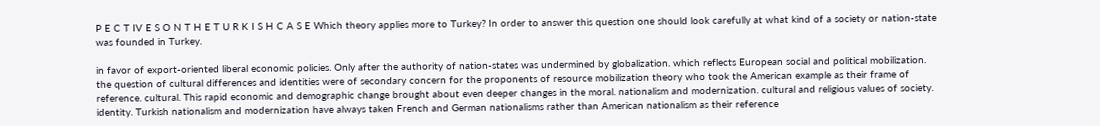P E C T IV E S O N T H E T U R K I S H C A S E Which theory applies more to Turkey? In order to answer this question one should look carefully at what kind of a society or nation-state was founded in Turkey.

in favor of export-oriented liberal economic policies. Only after the authority of nation-states was undermined by globalization. which reflects European social and political mobilization. the question of cultural differences and identities were of secondary concern for the proponents of resource mobilization theory who took the American example as their frame of reference. cultural. This rapid economic and demographic change brought about even deeper changes in the moral. nationalism and modernization. cultural and religious values of society. identity. Turkish nationalism and modernization have always taken French and German nationalisms rather than American nationalism as their reference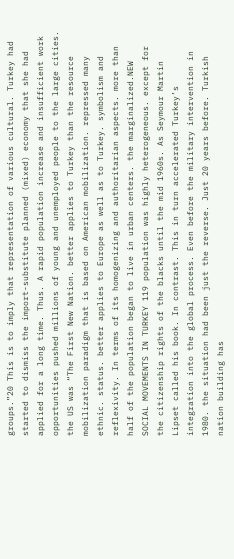groups.”20 This is to imply that representation of various cultural. Turkey had started to dismiss the import-substitute planned (mixed) economy that she had applied for a long time. Thus. A rapid population increase and insufficient work opportunities pushed millions of young and unemployed people to the large cities. the US was “The First New Nation. better applies to Turkey than the resource mobilization paradigm that is based on American mobilization. repressed many ethnic. status. better applies to Europe as well as to Turkey. symbolism and reflexivity. In terms of its homogenizing and authoritarian aspects. more than half of the population began to live in urban centers. the marginalized.NEW SOCIAL MOVEMENTS IN TURKEY 119 population was highly heterogeneous. except for the citizenship rights of the blacks until the mid 1960s. As Seymour Martin Lipset called his book. In contrast. This in turn accelerated Turkey’s integration into the global process. Even before the military intervention in 1980. the situation had been just the reverse. Just 20 years before. Turkish nation building has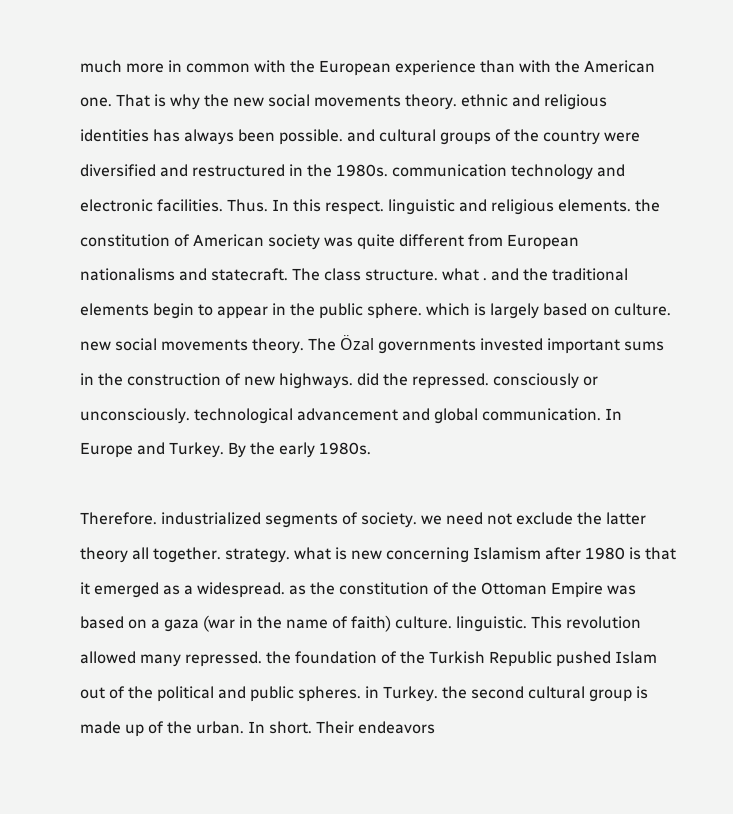much more in common with the European experience than with the American one. That is why the new social movements theory. ethnic and religious identities has always been possible. and cultural groups of the country were diversified and restructured in the 1980s. communication technology and electronic facilities. Thus. In this respect. linguistic and religious elements. the constitution of American society was quite different from European nationalisms and statecraft. The class structure. what . and the traditional elements begin to appear in the public sphere. which is largely based on culture. new social movements theory. The Özal governments invested important sums in the construction of new highways. did the repressed. consciously or unconsciously. technological advancement and global communication. In Europe and Turkey. By the early 1980s.

Therefore. industrialized segments of society. we need not exclude the latter theory all together. strategy. what is new concerning Islamism after 1980 is that it emerged as a widespread. as the constitution of the Ottoman Empire was based on a gaza (war in the name of faith) culture. linguistic. This revolution allowed many repressed. the foundation of the Turkish Republic pushed Islam out of the political and public spheres. in Turkey. the second cultural group is made up of the urban. In short. Their endeavors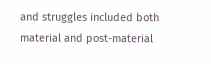and struggles included both material and post-material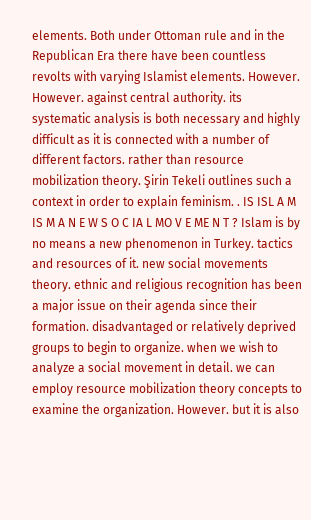elements. Both under Ottoman rule and in the Republican Era there have been countless revolts with varying Islamist elements. However. However. against central authority. its systematic analysis is both necessary and highly difficult as it is connected with a number of different factors. rather than resource mobilization theory. Şirin Tekeli outlines such a context in order to explain feminism. . IS ISL A M IS M A N E W S O C IA L MO V E ME N T ? Islam is by no means a new phenomenon in Turkey. tactics and resources of it. new social movements theory. ethnic and religious recognition has been a major issue on their agenda since their formation. disadvantaged or relatively deprived groups to begin to organize. when we wish to analyze a social movement in detail. we can employ resource mobilization theory concepts to examine the organization. However. but it is also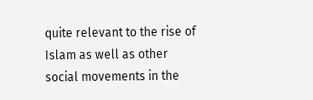quite relevant to the rise of Islam as well as other social movements in the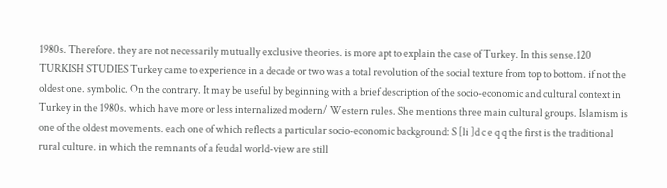1980s. Therefore. they are not necessarily mutually exclusive theories. is more apt to explain the case of Turkey. In this sense.120 TURKISH STUDIES Turkey came to experience in a decade or two was a total revolution of the social texture from top to bottom. if not the oldest one. symbolic. On the contrary. It may be useful by beginning with a brief description of the socio-economic and cultural context in Turkey in the 1980s. which have more or less internalized modern/ Western rules. She mentions three main cultural groups. Islamism is one of the oldest movements. each one of which reflects a particular socio-economic background: S [li ]d c e q q the first is the traditional rural culture. in which the remnants of a feudal world-view are still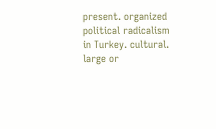present. organized political radicalism in Turkey. cultural. large or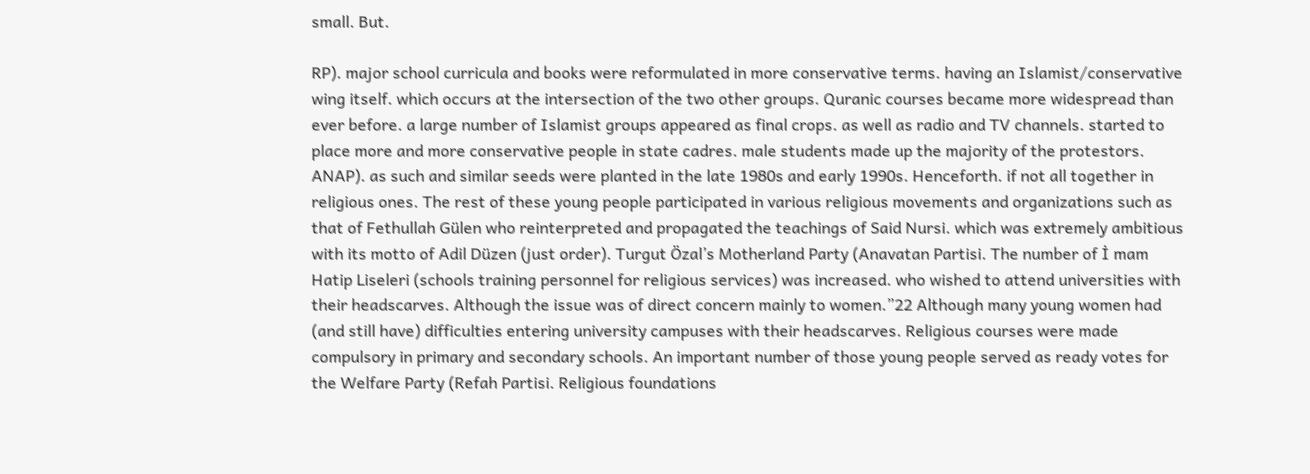small. But.

RP). major school curricula and books were reformulated in more conservative terms. having an Islamist/conservative wing itself. which occurs at the intersection of the two other groups. Quranic courses became more widespread than ever before. a large number of Islamist groups appeared as final crops. as well as radio and TV channels. started to place more and more conservative people in state cadres. male students made up the majority of the protestors. ANAP). as such and similar seeds were planted in the late 1980s and early 1990s. Henceforth. if not all together in religious ones. The rest of these young people participated in various religious movements and organizations such as that of Fethullah Gülen who reinterpreted and propagated the teachings of Said Nursi. which was extremely ambitious with its motto of Adil Düzen (just order). Turgut Özal’s Motherland Party (Anavatan Partisi. The number of İ mam Hatip Liseleri (schools training personnel for religious services) was increased. who wished to attend universities with their headscarves. Although the issue was of direct concern mainly to women.”22 Although many young women had (and still have) difficulties entering university campuses with their headscarves. Religious courses were made compulsory in primary and secondary schools. An important number of those young people served as ready votes for the Welfare Party (Refah Partisi. Religious foundations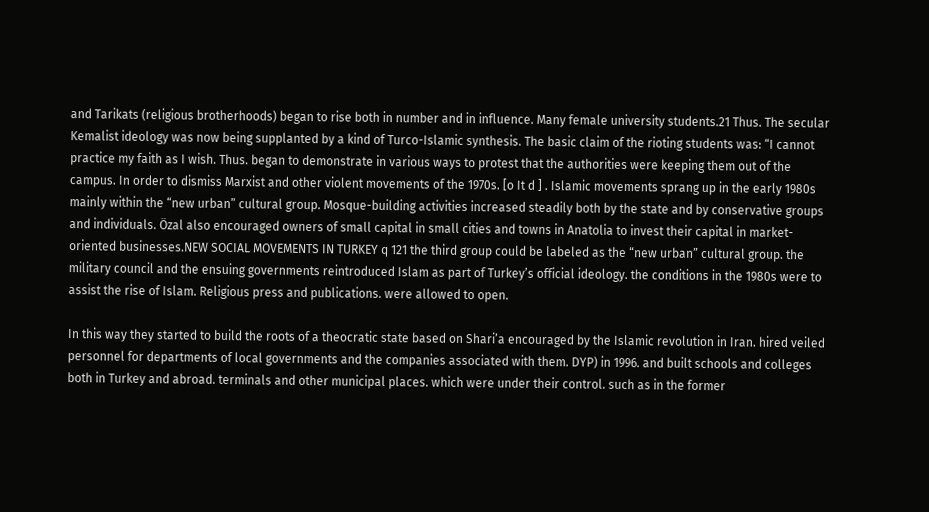and Tarikats (religious brotherhoods) began to rise both in number and in influence. Many female university students.21 Thus. The secular Kemalist ideology was now being supplanted by a kind of Turco-Islamic synthesis. The basic claim of the rioting students was: “I cannot practice my faith as I wish. Thus. began to demonstrate in various ways to protest that the authorities were keeping them out of the campus. In order to dismiss Marxist and other violent movements of the 1970s. [o It d ] . Islamic movements sprang up in the early 1980s mainly within the “new urban” cultural group. Mosque-building activities increased steadily both by the state and by conservative groups and individuals. Özal also encouraged owners of small capital in small cities and towns in Anatolia to invest their capital in market-oriented businesses.NEW SOCIAL MOVEMENTS IN TURKEY q 121 the third group could be labeled as the “new urban” cultural group. the military council and the ensuing governments reintroduced Islam as part of Turkey’s official ideology. the conditions in the 1980s were to assist the rise of Islam. Religious press and publications. were allowed to open.

In this way they started to build the roots of a theocratic state based on Shari’a encouraged by the Islamic revolution in Iran. hired veiled personnel for departments of local governments and the companies associated with them. DYP) in 1996. and built schools and colleges both in Turkey and abroad. terminals and other municipal places. which were under their control. such as in the former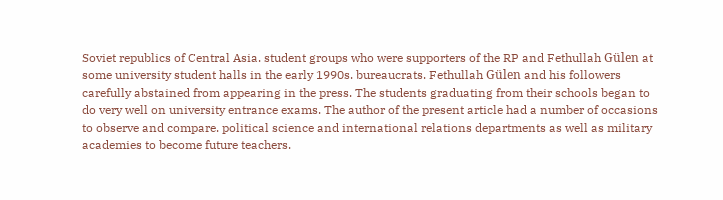Soviet republics of Central Asia. student groups who were supporters of the RP and Fethullah Gülen at some university student halls in the early 1990s. bureaucrats. Fethullah Gülen and his followers carefully abstained from appearing in the press. The students graduating from their schools began to do very well on university entrance exams. The author of the present article had a number of occasions to observe and compare. political science and international relations departments as well as military academies to become future teachers.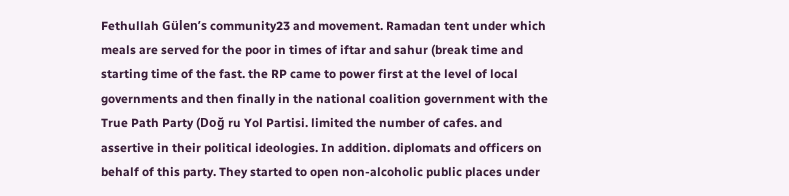Fethullah Gülen’s community23 and movement. Ramadan tent under which meals are served for the poor in times of iftar and sahur (break time and starting time of the fast. the RP came to power first at the level of local governments and then finally in the national coalition government with the True Path Party (Doğ ru Yol Partisi. limited the number of cafes. and assertive in their political ideologies. In addition. diplomats and officers on behalf of this party. They started to open non-alcoholic public places under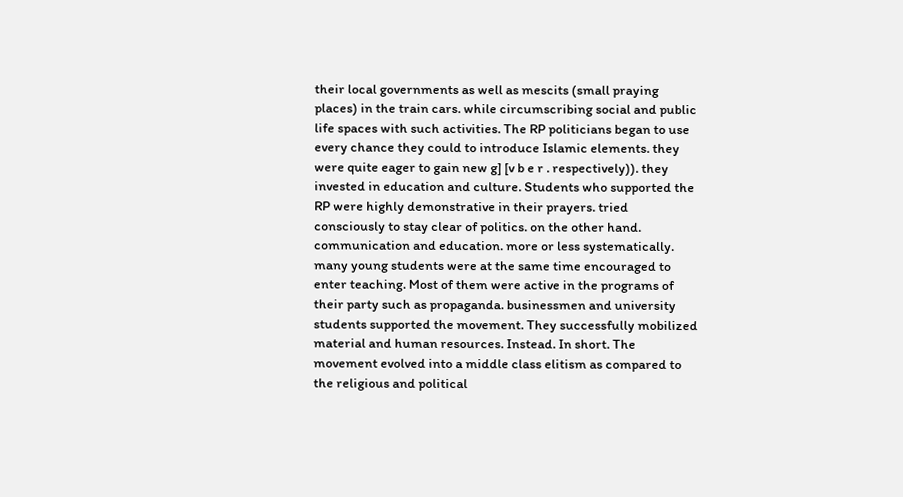their local governments as well as mescits (small praying places) in the train cars. while circumscribing social and public life spaces with such activities. The RP politicians began to use every chance they could to introduce Islamic elements. they were quite eager to gain new g] [v b e r . respectively)). they invested in education and culture. Students who supported the RP were highly demonstrative in their prayers. tried consciously to stay clear of politics. on the other hand. communication and education. more or less systematically. many young students were at the same time encouraged to enter teaching. Most of them were active in the programs of their party such as propaganda. businessmen and university students supported the movement. They successfully mobilized material and human resources. Instead. In short. The movement evolved into a middle class elitism as compared to the religious and political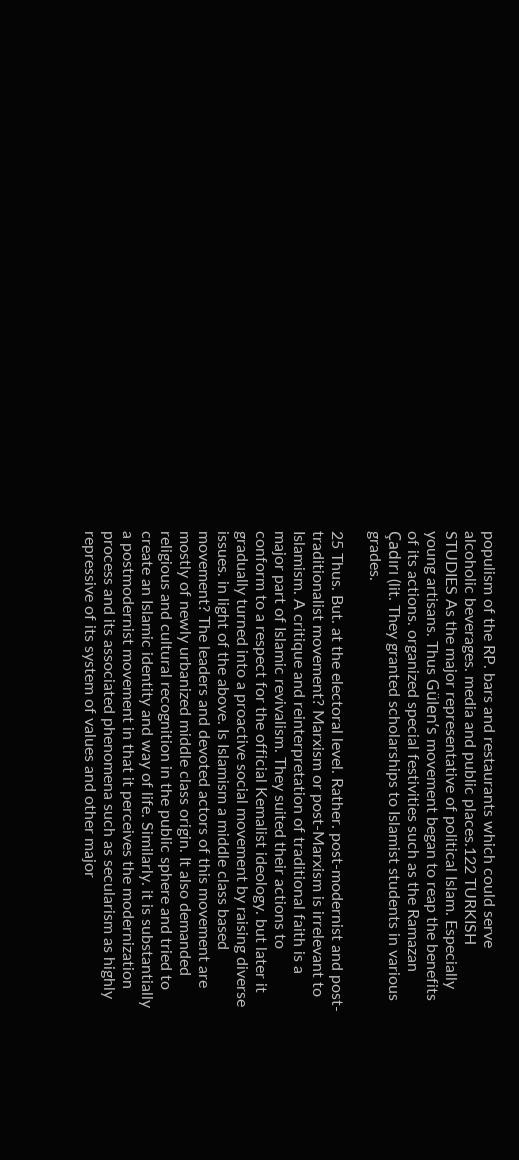populism of the RP. bars and restaurants which could serve alcoholic beverages. media and public places.122 TURKISH STUDIES As the major representative of political Islam. Especially young artisans. Thus Gülen’s movement began to reap the benefits of its actions. organized special festivities such as the Ramazan Çadırı (lit. They granted scholarships to Islamist students in various grades.

25 Thus. But. at the electoral level. Rather. post-modernist and post-traditionalist movement? Marxism or post-Marxism is irrelevant to Islamism. A critique and reinterpretation of traditional faith is a major part of Islamic revivalism. They suited their actions to conform to a respect for the official Kemalist ideology. but later it gradually turned into a proactive social movement by raising diverse issues. in light of the above. Is Islamism a middle class based movement? The leaders and devoted actors of this movement are mostly of newly urbanized middle class origin. It also demanded religious and cultural recognition in the public sphere and tried to create an Islamic identity and way of life. Similarly. it is substantially a postmodernist movement in that it perceives the modernization process and its associated phenomena such as secularism as highly repressive of its system of values and other major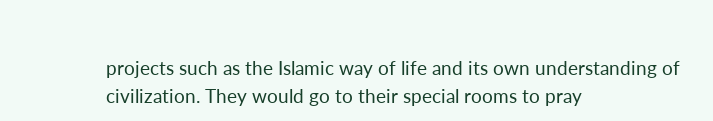projects such as the Islamic way of life and its own understanding of civilization. They would go to their special rooms to pray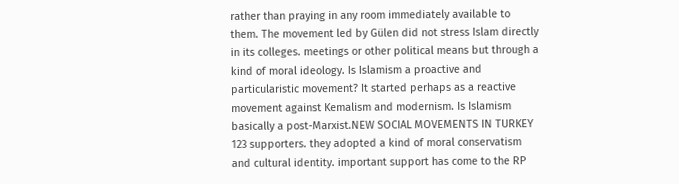rather than praying in any room immediately available to them. The movement led by Gülen did not stress Islam directly in its colleges. meetings or other political means but through a kind of moral ideology. Is Islamism a proactive and particularistic movement? It started perhaps as a reactive movement against Kemalism and modernism. Is Islamism basically a post-Marxist.NEW SOCIAL MOVEMENTS IN TURKEY 123 supporters. they adopted a kind of moral conservatism and cultural identity. important support has come to the RP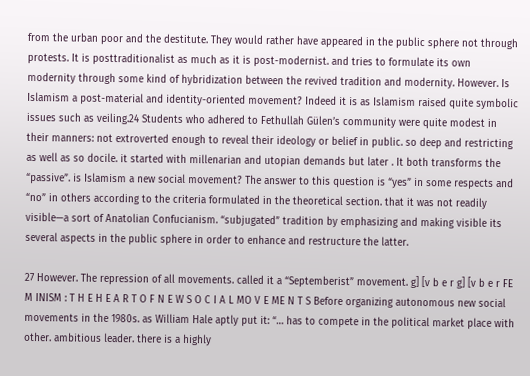from the urban poor and the destitute. They would rather have appeared in the public sphere not through protests. It is posttraditionalist as much as it is post-modernist. and tries to formulate its own modernity through some kind of hybridization between the revived tradition and modernity. However. Is Islamism a post-material and identity-oriented movement? Indeed it is as Islamism raised quite symbolic issues such as veiling.24 Students who adhered to Fethullah Gülen’s community were quite modest in their manners: not extroverted enough to reveal their ideology or belief in public. so deep and restricting as well as so docile. it started with millenarian and utopian demands but later . It both transforms the “passive”. is Islamism a new social movement? The answer to this question is “yes” in some respects and “no” in others according to the criteria formulated in the theoretical section. that it was not readily visible—a sort of Anatolian Confucianism. “subjugated” tradition by emphasizing and making visible its several aspects in the public sphere in order to enhance and restructure the latter.

27 However. The repression of all movements. called it a “Septemberist” movement. g] [v b e r g] [v b e r FE M INISM : T H E H E A R T O F N E W S O C I A L MO V E ME N T S Before organizing autonomous new social movements in the 1980s. as William Hale aptly put it: “… has to compete in the political market place with other. ambitious leader. there is a highly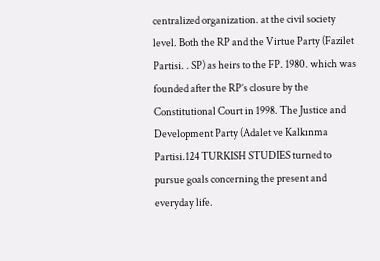centralized organization. at the civil society level. Both the RP and the Virtue Party (Fazilet Partisi. . SP) as heirs to the FP. 1980. which was founded after the RP’s closure by the Constitutional Court in 1998. The Justice and Development Party (Adalet ve Kalkınma Partisi.124 TURKISH STUDIES turned to pursue goals concerning the present and everyday life.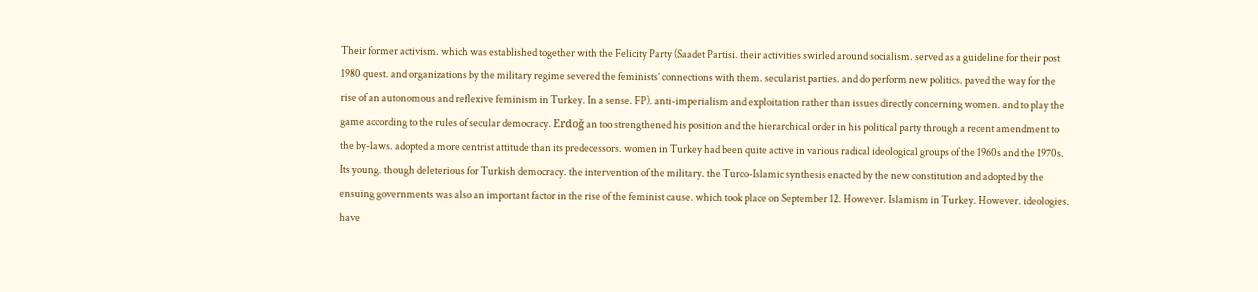Their former activism. which was established together with the Felicity Party (Saadet Partisi. their activities swirled around socialism. served as a guideline for their post 1980 quest. and organizations by the military regime severed the feminists’ connections with them. secularist parties. and do perform new politics. paved the way for the rise of an autonomous and reflexive feminism in Turkey. In a sense. FP). anti-imperialism and exploitation rather than issues directly concerning women. and to play the game according to the rules of secular democracy. Erdoğ an too strengthened his position and the hierarchical order in his political party through a recent amendment to the by-laws. adopted a more centrist attitude than its predecessors. women in Turkey had been quite active in various radical ideological groups of the 1960s and the 1970s. Its young. though deleterious for Turkish democracy. the intervention of the military. the Turco-Islamic synthesis enacted by the new constitution and adopted by the ensuing governments was also an important factor in the rise of the feminist cause. which took place on September 12. However. Islamism in Turkey. However. ideologies. have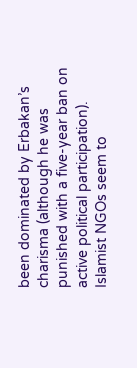been dominated by Erbakan’s charisma (although he was punished with a five-year ban on active political participation). Islamist NGOs seem to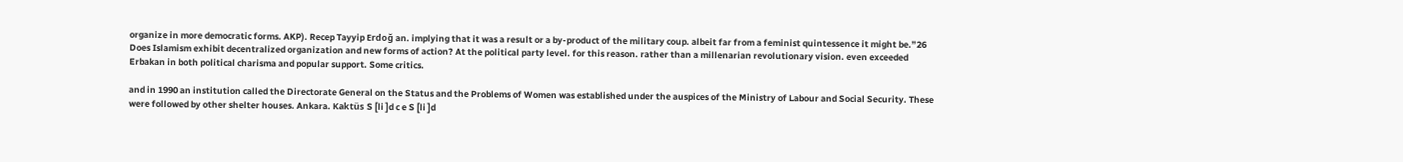organize in more democratic forms. AKP). Recep Tayyip Erdoğ an. implying that it was a result or a by-product of the military coup. albeit far from a feminist quintessence it might be.”26 Does Islamism exhibit decentralized organization and new forms of action? At the political party level. for this reason. rather than a millenarian revolutionary vision. even exceeded Erbakan in both political charisma and popular support. Some critics.

and in 1990 an institution called the Directorate General on the Status and the Problems of Women was established under the auspices of the Ministry of Labour and Social Security. These were followed by other shelter houses. Ankara. Kaktüs S [li ]d c e S [li ]d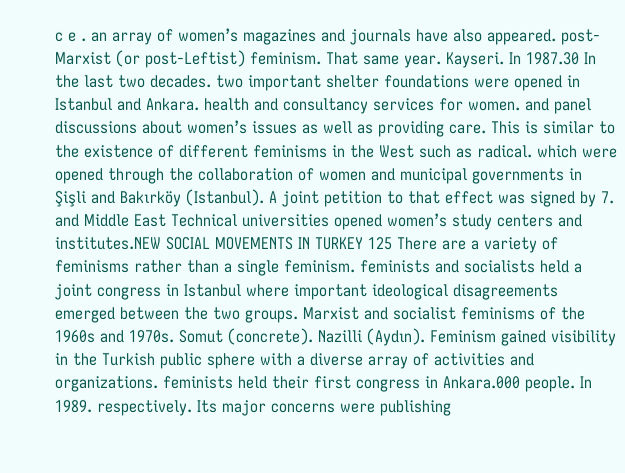c e . an array of women’s magazines and journals have also appeared. post-Marxist (or post-Leftist) feminism. That same year. Kayseri. In 1987.30 In the last two decades. two important shelter foundations were opened in Istanbul and Ankara. health and consultancy services for women. and panel discussions about women’s issues as well as providing care. This is similar to the existence of different feminisms in the West such as radical. which were opened through the collaboration of women and municipal governments in Şişli and Bakırköy (Istanbul). A joint petition to that effect was signed by 7. and Middle East Technical universities opened women’s study centers and institutes.NEW SOCIAL MOVEMENTS IN TURKEY 125 There are a variety of feminisms rather than a single feminism. feminists and socialists held a joint congress in Istanbul where important ideological disagreements emerged between the two groups. Marxist and socialist feminisms of the 1960s and 1970s. Somut (concrete). Nazilli (Aydın). Feminism gained visibility in the Turkish public sphere with a diverse array of activities and organizations. feminists held their first congress in Ankara.000 people. In 1989. respectively. Its major concerns were publishing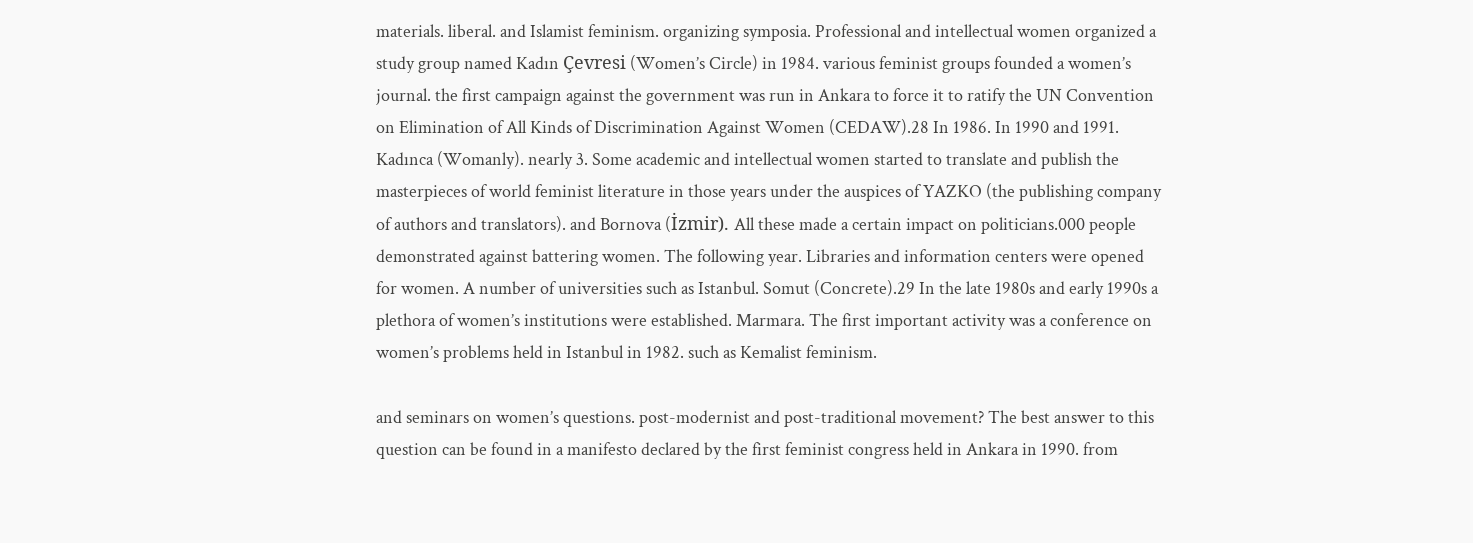materials. liberal. and Islamist feminism. organizing symposia. Professional and intellectual women organized a study group named Kadın Çevresi (Women’s Circle) in 1984. various feminist groups founded a women’s journal. the first campaign against the government was run in Ankara to force it to ratify the UN Convention on Elimination of All Kinds of Discrimination Against Women (CEDAW).28 In 1986. In 1990 and 1991. Kadınca (Womanly). nearly 3. Some academic and intellectual women started to translate and publish the masterpieces of world feminist literature in those years under the auspices of YAZKO (the publishing company of authors and translators). and Bornova (İzmir). All these made a certain impact on politicians.000 people demonstrated against battering women. The following year. Libraries and information centers were opened for women. A number of universities such as Istanbul. Somut (Concrete).29 In the late 1980s and early 1990s a plethora of women’s institutions were established. Marmara. The first important activity was a conference on women’s problems held in Istanbul in 1982. such as Kemalist feminism.

and seminars on women’s questions. post-modernist and post-traditional movement? The best answer to this question can be found in a manifesto declared by the first feminist congress held in Ankara in 1990. from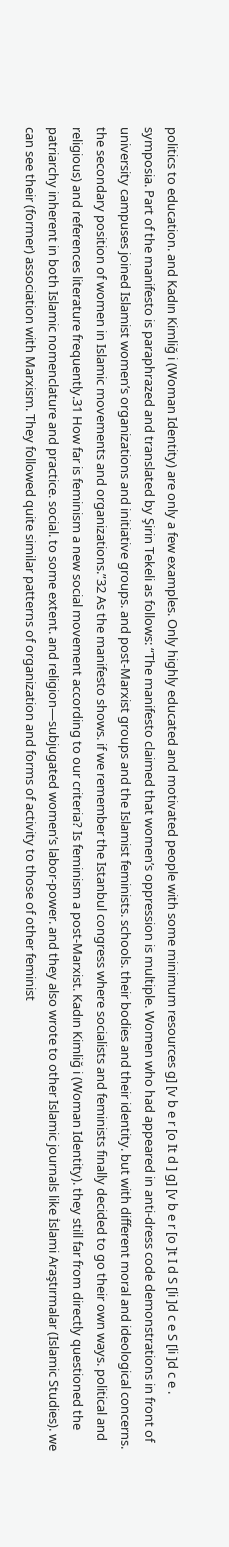politics to education. and Kadın Kimliğ i (Woman Identity) are only a few examples. Only highly educated and motivated people with some minimum resources g] [v b e r [o It d ] g] [v b e r [o ]t I d S [li ]d c e S [li ]d c e . symposia. Part of the manifesto is paraphrazed and translated by Şirin Tekeli as follows: “The manifesto claimed that women’s oppression is multiple. Women who had appeared in anti-dress code demonstrations in front of university campuses joined Islamist women’s organizations and initiative groups. and post-Marxist groups and the Islamist feminists. schools. their bodies and their identity. but with different moral and ideological concerns. the secondary position of women in Islamic movements and organizations.”32 As the manifesto shows. if we remember the Istanbul congress where socialists and feminists finally decided to go their own ways. political and religious) and references literature frequently.31 How far is feminism a new social movement according to our criteria? Is feminism a post-Marxist. Kadın Kimliğ i (Woman Identity). they still far from directly questioned the patriarchy inherent in both Islamic nomenclature and practice. social. to some extent. and religion—subjugated women’s labor-power. and they also wrote to other Islamic journals like İslami Araştırmalar (Islamic Studies). we can see their (former) association with Marxism. They followed quite similar patterns of organization and forms of activity to those of other feminist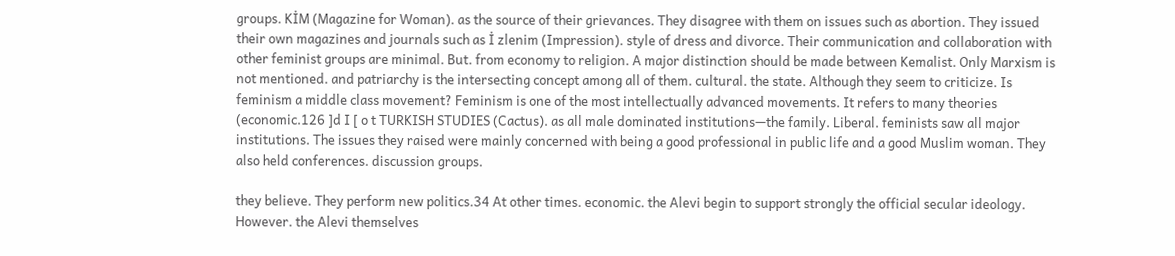groups. KİM (Magazine for Woman). as the source of their grievances. They disagree with them on issues such as abortion. They issued their own magazines and journals such as İ zlenim (Impression). style of dress and divorce. Their communication and collaboration with other feminist groups are minimal. But. from economy to religion. A major distinction should be made between Kemalist. Only Marxism is not mentioned. and patriarchy is the intersecting concept among all of them. cultural. the state. Although they seem to criticize. Is feminism a middle class movement? Feminism is one of the most intellectually advanced movements. It refers to many theories (economic.126 ]d I [ o t TURKISH STUDIES (Cactus). as all male dominated institutions—the family. Liberal. feminists saw all major institutions. The issues they raised were mainly concerned with being a good professional in public life and a good Muslim woman. They also held conferences. discussion groups.

they believe. They perform new politics.34 At other times. economic. the Alevi begin to support strongly the official secular ideology. However. the Alevi themselves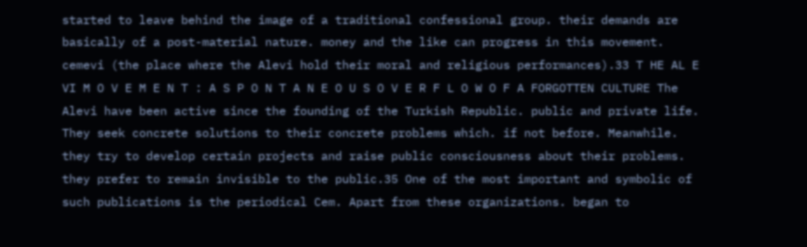started to leave behind the image of a traditional confessional group. their demands are basically of a post-material nature. money and the like can progress in this movement. cemevi (the place where the Alevi hold their moral and religious performances).33 T HE AL E VI M O V E M E N T : A S P O N T A N E O U S O V E R F L O W O F A FORGOTTEN CULTURE The Alevi have been active since the founding of the Turkish Republic. public and private life. They seek concrete solutions to their concrete problems which. if not before. Meanwhile. they try to develop certain projects and raise public consciousness about their problems. they prefer to remain invisible to the public.35 One of the most important and symbolic of such publications is the periodical Cem. Apart from these organizations. began to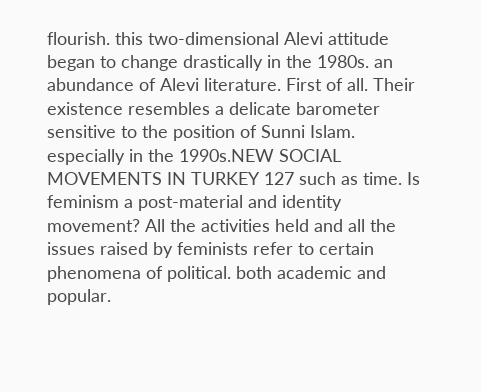flourish. this two-dimensional Alevi attitude began to change drastically in the 1980s. an abundance of Alevi literature. First of all. Their existence resembles a delicate barometer sensitive to the position of Sunni Islam. especially in the 1990s.NEW SOCIAL MOVEMENTS IN TURKEY 127 such as time. Is feminism a post-material and identity movement? All the activities held and all the issues raised by feminists refer to certain phenomena of political. both academic and popular.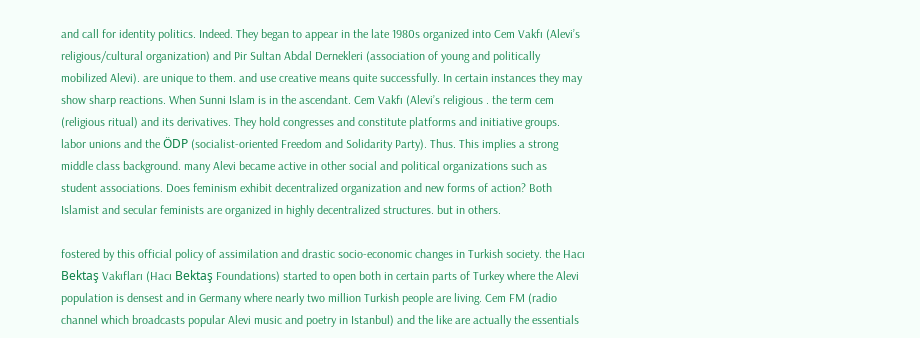and call for identity politics. Indeed. They began to appear in the late 1980s organized into Cem Vakfı (Alevi’s religious/cultural organization) and Pir Sultan Abdal Dernekleri (association of young and politically mobilized Alevi). are unique to them. and use creative means quite successfully. In certain instances they may show sharp reactions. When Sunni Islam is in the ascendant. Cem Vakfı (Alevi’s religious . the term cem (religious ritual) and its derivatives. They hold congresses and constitute platforms and initiative groups. labor unions and the ÖDP (socialist-oriented Freedom and Solidarity Party). Thus. This implies a strong middle class background. many Alevi became active in other social and political organizations such as student associations. Does feminism exhibit decentralized organization and new forms of action? Both Islamist and secular feminists are organized in highly decentralized structures. but in others.

fostered by this official policy of assimilation and drastic socio-economic changes in Turkish society. the Hacı Bektaş Vakıfları (Hacı Bektaş Foundations) started to open both in certain parts of Turkey where the Alevi population is densest and in Germany where nearly two million Turkish people are living. Cem FM (radio channel which broadcasts popular Alevi music and poetry in Istanbul) and the like are actually the essentials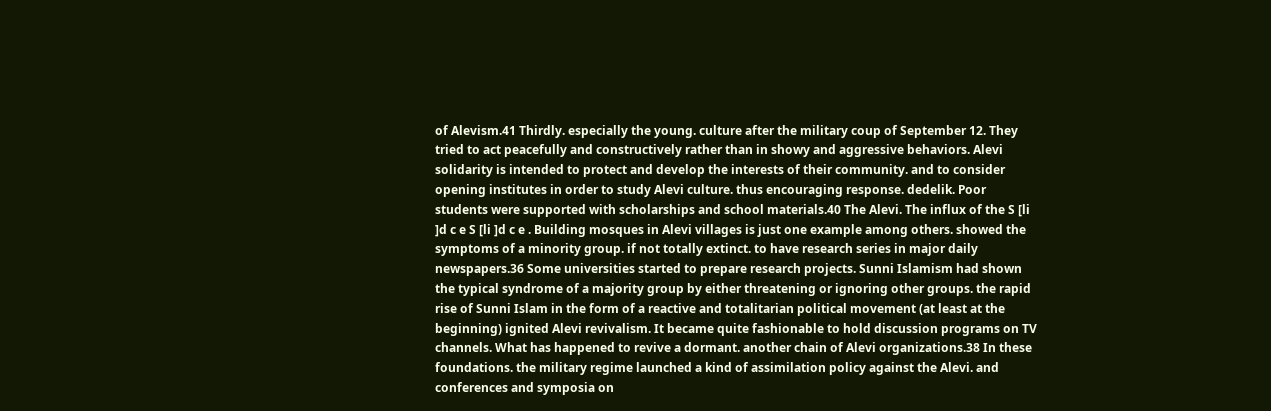of Alevism.41 Thirdly. especially the young. culture after the military coup of September 12. They tried to act peacefully and constructively rather than in showy and aggressive behaviors. Alevi solidarity is intended to protect and develop the interests of their community. and to consider opening institutes in order to study Alevi culture. thus encouraging response. dedelik. Poor students were supported with scholarships and school materials.40 The Alevi. The influx of the S [li ]d c e S [li ]d c e . Building mosques in Alevi villages is just one example among others. showed the symptoms of a minority group. if not totally extinct. to have research series in major daily newspapers.36 Some universities started to prepare research projects. Sunni Islamism had shown the typical syndrome of a majority group by either threatening or ignoring other groups. the rapid rise of Sunni Islam in the form of a reactive and totalitarian political movement (at least at the beginning) ignited Alevi revivalism. It became quite fashionable to hold discussion programs on TV channels. What has happened to revive a dormant. another chain of Alevi organizations.38 In these foundations. the military regime launched a kind of assimilation policy against the Alevi. and conferences and symposia on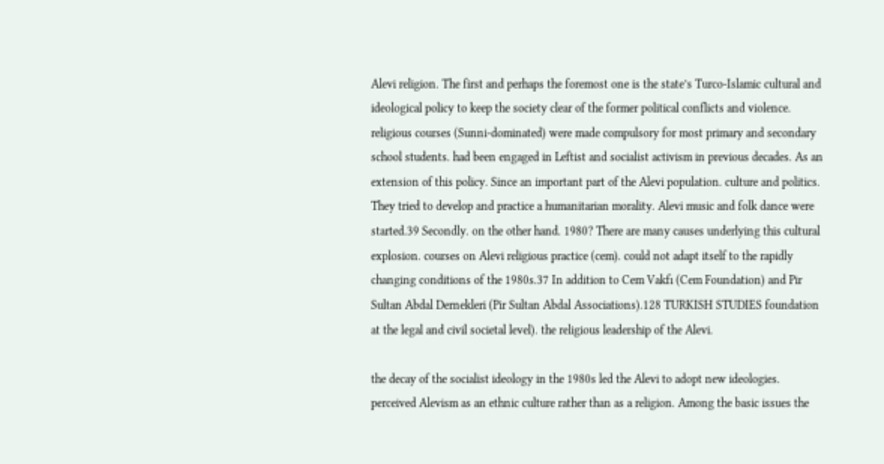Alevi religion. The first and perhaps the foremost one is the state’s Turco-Islamic cultural and ideological policy to keep the society clear of the former political conflicts and violence. religious courses (Sunni-dominated) were made compulsory for most primary and secondary school students. had been engaged in Leftist and socialist activism in previous decades. As an extension of this policy. Since an important part of the Alevi population. culture and politics. They tried to develop and practice a humanitarian morality. Alevi music and folk dance were started.39 Secondly. on the other hand. 1980? There are many causes underlying this cultural explosion. courses on Alevi religious practice (cem). could not adapt itself to the rapidly changing conditions of the 1980s.37 In addition to Cem Vakfı (Cem Foundation) and Pir Sultan Abdal Dernekleri (Pir Sultan Abdal Associations).128 TURKISH STUDIES foundation at the legal and civil societal level). the religious leadership of the Alevi.

the decay of the socialist ideology in the 1980s led the Alevi to adopt new ideologies. perceived Alevism as an ethnic culture rather than as a religion. Among the basic issues the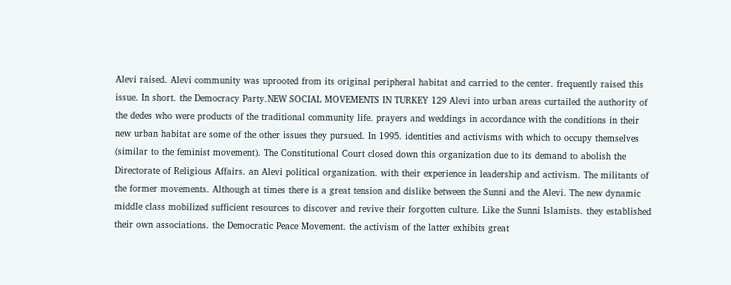Alevi raised. Alevi community was uprooted from its original peripheral habitat and carried to the center. frequently raised this issue. In short. the Democracy Party.NEW SOCIAL MOVEMENTS IN TURKEY 129 Alevi into urban areas curtailed the authority of the dedes who were products of the traditional community life. prayers and weddings in accordance with the conditions in their new urban habitat are some of the other issues they pursued. In 1995. identities and activisms with which to occupy themselves (similar to the feminist movement). The Constitutional Court closed down this organization due to its demand to abolish the Directorate of Religious Affairs. an Alevi political organization. with their experience in leadership and activism. The militants of the former movements. Although at times there is a great tension and dislike between the Sunni and the Alevi. The new dynamic middle class mobilized sufficient resources to discover and revive their forgotten culture. Like the Sunni Islamists. they established their own associations. the Democratic Peace Movement. the activism of the latter exhibits great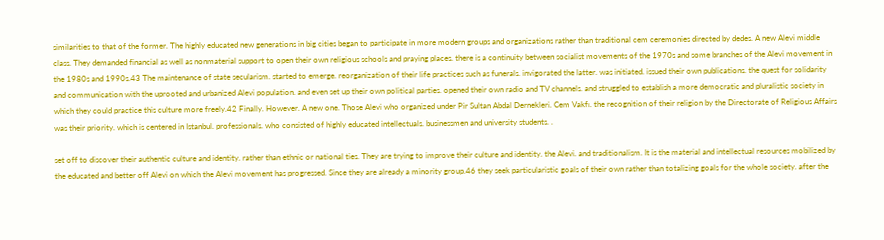similarities to that of the former. The highly educated new generations in big cities began to participate in more modern groups and organizations rather than traditional cem ceremonies directed by dedes. A new Alevi middle class. They demanded financial as well as nonmaterial support to open their own religious schools and praying places. there is a continuity between socialist movements of the 1970s and some branches of the Alevi movement in the 1980s and 1990s.43 The maintenance of state secularism. started to emerge. reorganization of their life practices such as funerals. invigorated the latter. was initiated. issued their own publications. the quest for solidarity and communication with the uprooted and urbanized Alevi population. and even set up their own political parties. opened their own radio and TV channels. and struggled to establish a more democratic and pluralistic society in which they could practice this culture more freely.42 Finally. However. A new one. Those Alevi who organized under Pir Sultan Abdal Dernekleri. Cem Vakfı. the recognition of their religion by the Directorate of Religious Affairs was their priority. which is centered in Istanbul. professionals. who consisted of highly educated intellectuals. businessmen and university students. .

set off to discover their authentic culture and identity. rather than ethnic or national ties. They are trying to improve their culture and identity. the Alevi. and traditionalism. It is the material and intellectual resources mobilized by the educated and better off Alevi on which the Alevi movement has progressed. Since they are already a minority group.46 they seek particularistic goals of their own rather than totalizing goals for the whole society. after the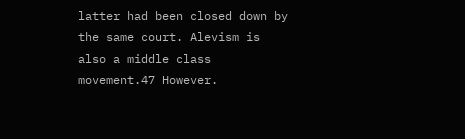latter had been closed down by the same court. Alevism is also a middle class movement.47 However.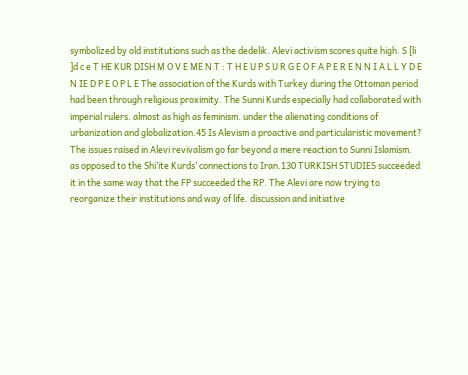symbolized by old institutions such as the dedelik. Alevi activism scores quite high. S [li ]d c e T HE KUR DISH M O V E ME N T : T H E U P S U R G E O F A P E R E N N I A L L Y D E N IE D P E O P L E The association of the Kurds with Turkey during the Ottoman period had been through religious proximity. The Sunni Kurds especially had collaborated with imperial rulers. almost as high as feminism. under the alienating conditions of urbanization and globalization.45 Is Alevism a proactive and particularistic movement? The issues raised in Alevi revivalism go far beyond a mere reaction to Sunni Islamism. as opposed to the Shi’ite Kurds’ connections to Iran.130 TURKISH STUDIES succeeded it in the same way that the FP succeeded the RP. The Alevi are now trying to reorganize their institutions and way of life. discussion and initiative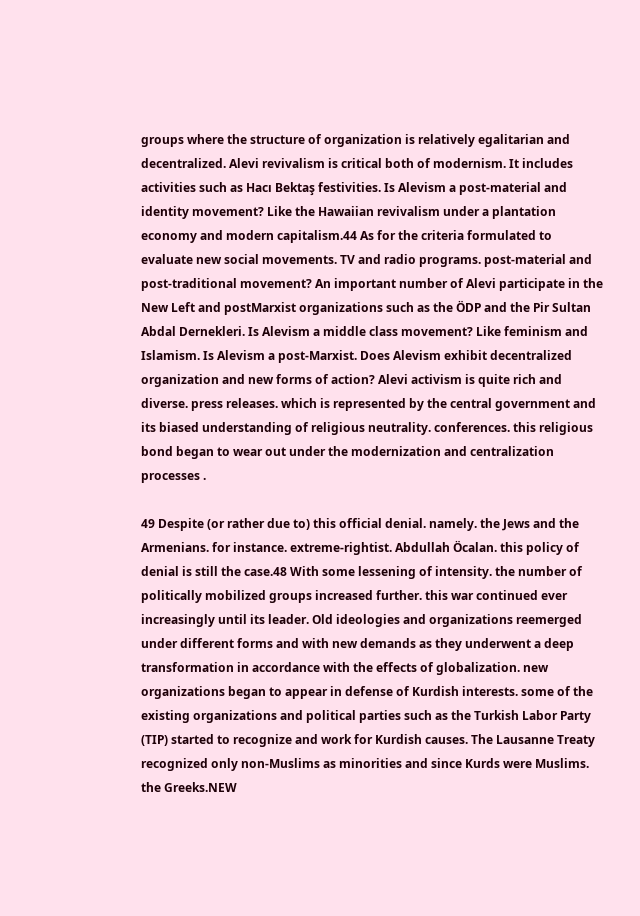groups where the structure of organization is relatively egalitarian and decentralized. Alevi revivalism is critical both of modernism. It includes activities such as Hacı Bektaş festivities. Is Alevism a post-material and identity movement? Like the Hawaiian revivalism under a plantation economy and modern capitalism.44 As for the criteria formulated to evaluate new social movements. TV and radio programs. post-material and post-traditional movement? An important number of Alevi participate in the New Left and postMarxist organizations such as the ÖDP and the Pir Sultan Abdal Dernekleri. Is Alevism a middle class movement? Like feminism and Islamism. Is Alevism a post-Marxist. Does Alevism exhibit decentralized organization and new forms of action? Alevi activism is quite rich and diverse. press releases. which is represented by the central government and its biased understanding of religious neutrality. conferences. this religious bond began to wear out under the modernization and centralization processes .

49 Despite (or rather due to) this official denial. namely. the Jews and the Armenians. for instance. extreme-rightist. Abdullah Öcalan. this policy of denial is still the case.48 With some lessening of intensity. the number of politically mobilized groups increased further. this war continued ever increasingly until its leader. Old ideologies and organizations reemerged under different forms and with new demands as they underwent a deep transformation in accordance with the effects of globalization. new organizations began to appear in defense of Kurdish interests. some of the existing organizations and political parties such as the Turkish Labor Party (TIP) started to recognize and work for Kurdish causes. The Lausanne Treaty recognized only non-Muslims as minorities and since Kurds were Muslims. the Greeks.NEW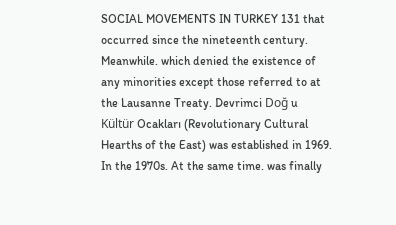SOCIAL MOVEMENTS IN TURKEY 131 that occurred since the nineteenth century. Meanwhile. which denied the existence of any minorities except those referred to at the Lausanne Treaty. Devrimci Doğ u Kültür Ocakları (Revolutionary Cultural Hearths of the East) was established in 1969. In the 1970s. At the same time. was finally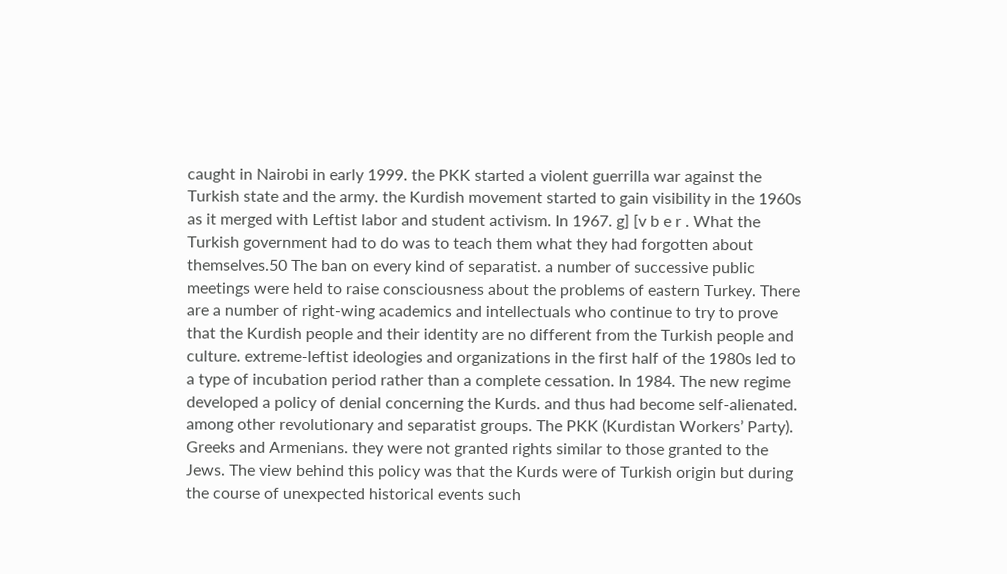caught in Nairobi in early 1999. the PKK started a violent guerrilla war against the Turkish state and the army. the Kurdish movement started to gain visibility in the 1960s as it merged with Leftist labor and student activism. In 1967. g] [v b e r . What the Turkish government had to do was to teach them what they had forgotten about themselves.50 The ban on every kind of separatist. a number of successive public meetings were held to raise consciousness about the problems of eastern Turkey. There are a number of right-wing academics and intellectuals who continue to try to prove that the Kurdish people and their identity are no different from the Turkish people and culture. extreme-leftist ideologies and organizations in the first half of the 1980s led to a type of incubation period rather than a complete cessation. In 1984. The new regime developed a policy of denial concerning the Kurds. and thus had become self-alienated. among other revolutionary and separatist groups. The PKK (Kurdistan Workers’ Party). Greeks and Armenians. they were not granted rights similar to those granted to the Jews. The view behind this policy was that the Kurds were of Turkish origin but during the course of unexpected historical events such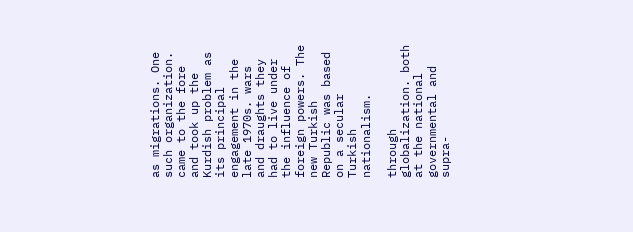as migrations. One such organization. came to the fore and took up the Kurdish problem as its principal engagement in the late 1970s. wars and draughts they had to live under the influence of foreign powers. The new Turkish Republic was based on a secular Turkish nationalism.

through globalization. both at the national governmental and supra-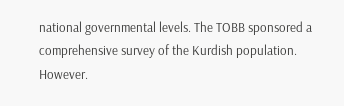national governmental levels. The TOBB sponsored a comprehensive survey of the Kurdish population. However.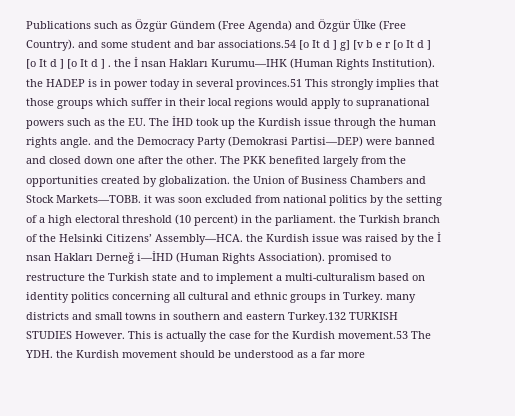Publications such as Özgür Gündem (Free Agenda) and Özgür Ülke (Free Country). and some student and bar associations.54 [o It d ] g] [v b e r [o It d ] [o It d ] [o It d ] . the İ nsan Hakları Kurumu—IHK (Human Rights Institution). the HADEP is in power today in several provinces.51 This strongly implies that those groups which suffer in their local regions would apply to supranational powers such as the EU. The İHD took up the Kurdish issue through the human rights angle. and the Democracy Party (Demokrasi Partisi—DEP) were banned and closed down one after the other. The PKK benefited largely from the opportunities created by globalization. the Union of Business Chambers and Stock Markets—TOBB. it was soon excluded from national politics by the setting of a high electoral threshold (10 percent) in the parliament. the Turkish branch of the Helsinki Citizens’ Assembly—HCA. the Kurdish issue was raised by the İ nsan Hakları Derneğ i—İHD (Human Rights Association). promised to restructure the Turkish state and to implement a multi-culturalism based on identity politics concerning all cultural and ethnic groups in Turkey. many districts and small towns in southern and eastern Turkey.132 TURKISH STUDIES However. This is actually the case for the Kurdish movement.53 The YDH. the Kurdish movement should be understood as a far more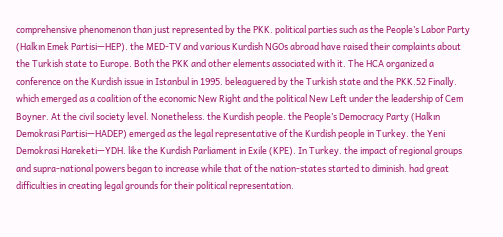comprehensive phenomenon than just represented by the PKK. political parties such as the People’s Labor Party (Halkın Emek Partisi—HEP). the MED-TV and various Kurdish NGOs abroad have raised their complaints about the Turkish state to Europe. Both the PKK and other elements associated with it. The HCA organized a conference on the Kurdish issue in Istanbul in 1995. beleaguered by the Turkish state and the PKK.52 Finally. which emerged as a coalition of the economic New Right and the political New Left under the leadership of Cem Boyner. At the civil society level. Nonetheless. the Kurdish people. the People’s Democracy Party (Halkın Demokrasi Partisi—HADEP) emerged as the legal representative of the Kurdish people in Turkey. the Yeni Demokrasi Hareketi—YDH. like the Kurdish Parliament in Exile (KPE). In Turkey. the impact of regional groups and supra-national powers began to increase while that of the nation-states started to diminish. had great difficulties in creating legal grounds for their political representation.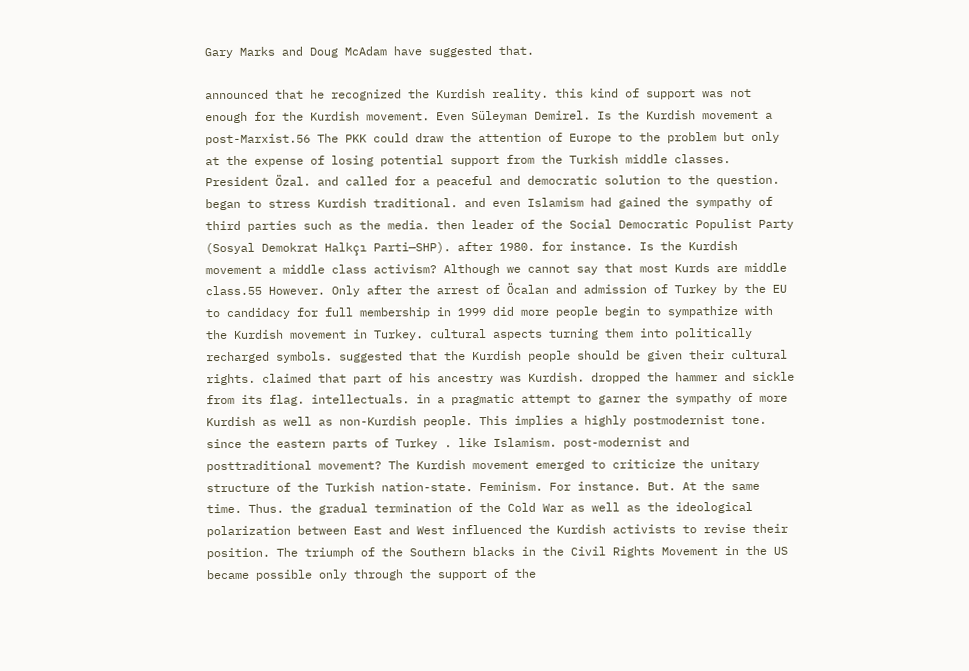Gary Marks and Doug McAdam have suggested that.

announced that he recognized the Kurdish reality. this kind of support was not enough for the Kurdish movement. Even Süleyman Demirel. Is the Kurdish movement a post-Marxist.56 The PKK could draw the attention of Europe to the problem but only at the expense of losing potential support from the Turkish middle classes. President Özal. and called for a peaceful and democratic solution to the question. began to stress Kurdish traditional. and even Islamism had gained the sympathy of third parties such as the media. then leader of the Social Democratic Populist Party (Sosyal Demokrat Halkçı Parti—SHP). after 1980. for instance. Is the Kurdish movement a middle class activism? Although we cannot say that most Kurds are middle class.55 However. Only after the arrest of Öcalan and admission of Turkey by the EU to candidacy for full membership in 1999 did more people begin to sympathize with the Kurdish movement in Turkey. cultural aspects turning them into politically recharged symbols. suggested that the Kurdish people should be given their cultural rights. claimed that part of his ancestry was Kurdish. dropped the hammer and sickle from its flag. intellectuals. in a pragmatic attempt to garner the sympathy of more Kurdish as well as non-Kurdish people. This implies a highly postmodernist tone. since the eastern parts of Turkey . like Islamism. post-modernist and posttraditional movement? The Kurdish movement emerged to criticize the unitary structure of the Turkish nation-state. Feminism. For instance. But. At the same time. Thus. the gradual termination of the Cold War as well as the ideological polarization between East and West influenced the Kurdish activists to revise their position. The triumph of the Southern blacks in the Civil Rights Movement in the US became possible only through the support of the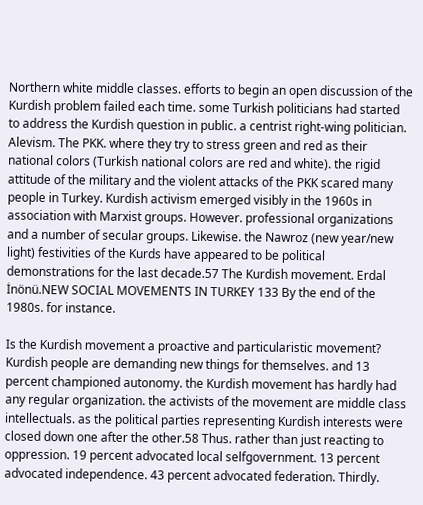Northern white middle classes. efforts to begin an open discussion of the Kurdish problem failed each time. some Turkish politicians had started to address the Kurdish question in public. a centrist right-wing politician. Alevism. The PKK. where they try to stress green and red as their national colors (Turkish national colors are red and white). the rigid attitude of the military and the violent attacks of the PKK scared many people in Turkey. Kurdish activism emerged visibly in the 1960s in association with Marxist groups. However. professional organizations and a number of secular groups. Likewise. the Nawroz (new year/new light) festivities of the Kurds have appeared to be political demonstrations for the last decade.57 The Kurdish movement. Erdal İnönü.NEW SOCIAL MOVEMENTS IN TURKEY 133 By the end of the 1980s. for instance.

Is the Kurdish movement a proactive and particularistic movement? Kurdish people are demanding new things for themselves. and 13 percent championed autonomy. the Kurdish movement has hardly had any regular organization. the activists of the movement are middle class intellectuals. as the political parties representing Kurdish interests were closed down one after the other.58 Thus. rather than just reacting to oppression. 19 percent advocated local selfgovernment. 13 percent advocated independence. 43 percent advocated federation. Thirdly.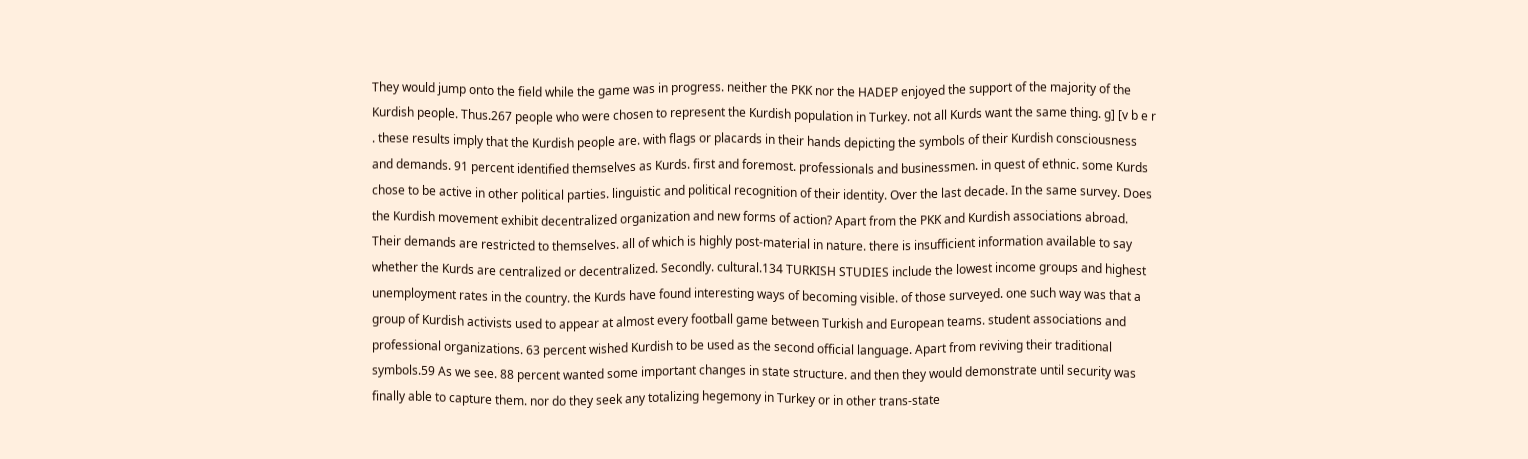They would jump onto the field while the game was in progress. neither the PKK nor the HADEP enjoyed the support of the majority of the Kurdish people. Thus.267 people who were chosen to represent the Kurdish population in Turkey. not all Kurds want the same thing. g] [v b e r . these results imply that the Kurdish people are. with flags or placards in their hands depicting the symbols of their Kurdish consciousness and demands. 91 percent identified themselves as Kurds. first and foremost. professionals and businessmen. in quest of ethnic. some Kurds chose to be active in other political parties. linguistic and political recognition of their identity. Over the last decade. In the same survey. Does the Kurdish movement exhibit decentralized organization and new forms of action? Apart from the PKK and Kurdish associations abroad. Their demands are restricted to themselves. all of which is highly post-material in nature. there is insufficient information available to say whether the Kurds are centralized or decentralized. Secondly. cultural.134 TURKISH STUDIES include the lowest income groups and highest unemployment rates in the country. the Kurds have found interesting ways of becoming visible. of those surveyed. one such way was that a group of Kurdish activists used to appear at almost every football game between Turkish and European teams. student associations and professional organizations. 63 percent wished Kurdish to be used as the second official language. Apart from reviving their traditional symbols.59 As we see. 88 percent wanted some important changes in state structure. and then they would demonstrate until security was finally able to capture them. nor do they seek any totalizing hegemony in Turkey or in other trans-state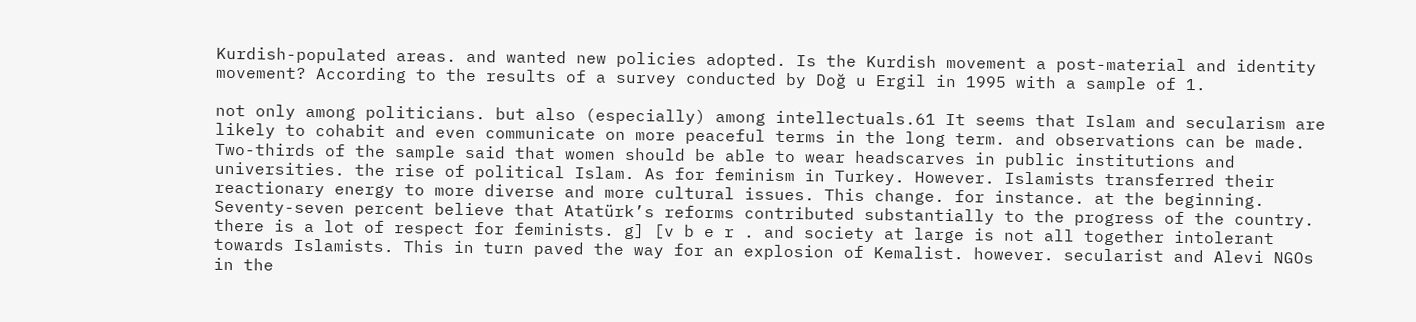Kurdish-populated areas. and wanted new policies adopted. Is the Kurdish movement a post-material and identity movement? According to the results of a survey conducted by Doğ u Ergil in 1995 with a sample of 1.

not only among politicians. but also (especially) among intellectuals.61 It seems that Islam and secularism are likely to cohabit and even communicate on more peaceful terms in the long term. and observations can be made. Two-thirds of the sample said that women should be able to wear headscarves in public institutions and universities. the rise of political Islam. As for feminism in Turkey. However. Islamists transferred their reactionary energy to more diverse and more cultural issues. This change. for instance. at the beginning. Seventy-seven percent believe that Atatürk’s reforms contributed substantially to the progress of the country. there is a lot of respect for feminists. g] [v b e r . and society at large is not all together intolerant towards Islamists. This in turn paved the way for an explosion of Kemalist. however. secularist and Alevi NGOs in the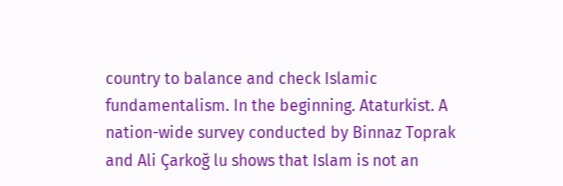country to balance and check Islamic fundamentalism. In the beginning. Ataturkist. A nation-wide survey conducted by Binnaz Toprak and Ali Çarkoğ lu shows that Islam is not an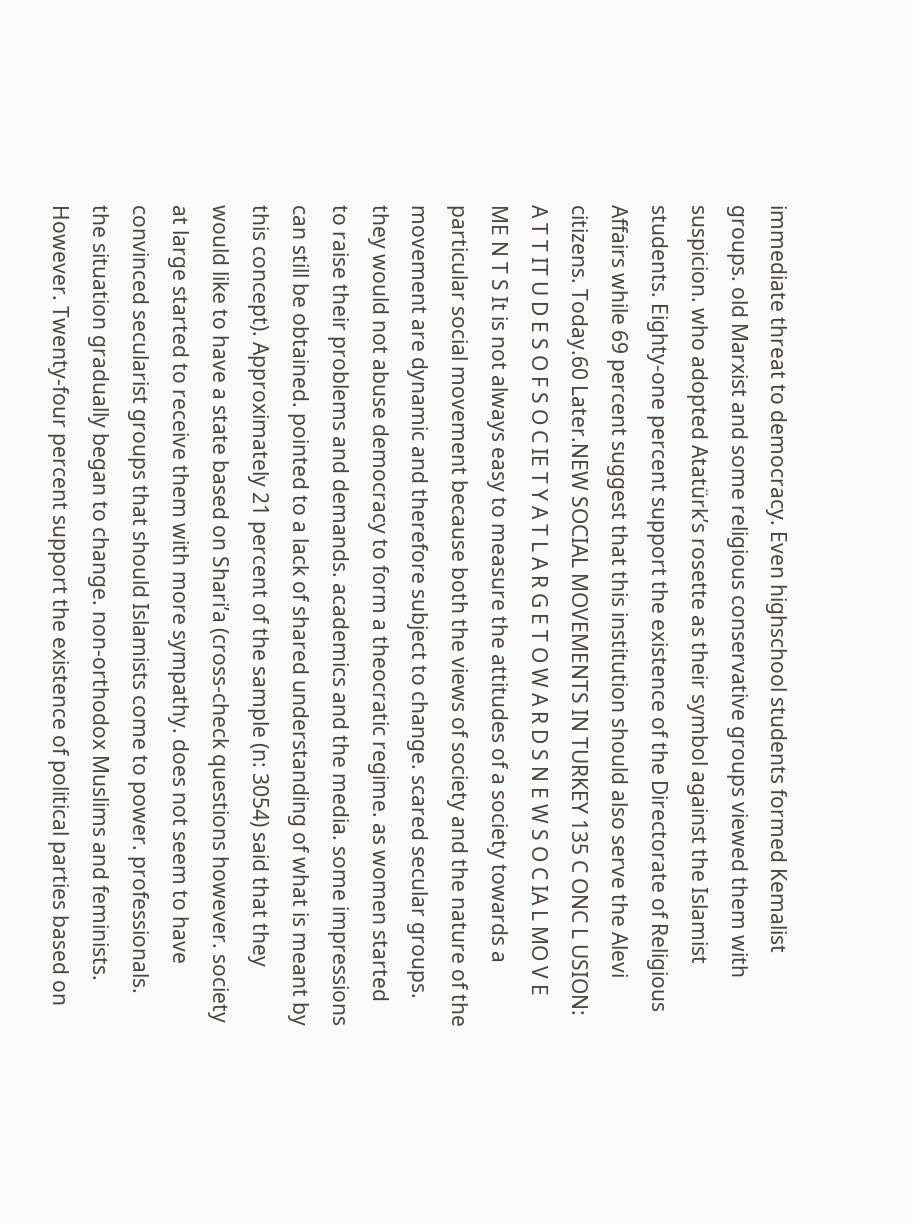immediate threat to democracy. Even highschool students formed Kemalist groups. old Marxist and some religious conservative groups viewed them with suspicion. who adopted Atatürk’s rosette as their symbol against the Islamist students. Eighty-one percent support the existence of the Directorate of Religious Affairs while 69 percent suggest that this institution should also serve the Alevi citizens. Today.60 Later.NEW SOCIAL MOVEMENTS IN TURKEY 135 C ONC L USION: A T T IT U D E S O F S O C IE T Y A T L A R G E T O W A R D S N E W S O C IA L MO V E ME N T S It is not always easy to measure the attitudes of a society towards a particular social movement because both the views of society and the nature of the movement are dynamic and therefore subject to change. scared secular groups. they would not abuse democracy to form a theocratic regime. as women started to raise their problems and demands. academics and the media. some impressions can still be obtained. pointed to a lack of shared understanding of what is meant by this concept). Approximately 21 percent of the sample (n: 3054) said that they would like to have a state based on Shari’a (cross-check questions however. society at large started to receive them with more sympathy. does not seem to have convinced secularist groups that should Islamists come to power. professionals. the situation gradually began to change. non-orthodox Muslims and feminists. However. Twenty-four percent support the existence of political parties based on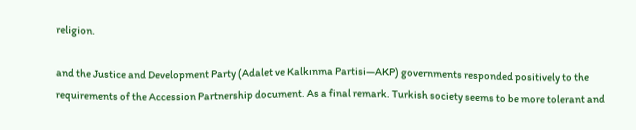religion.

and the Justice and Development Party (Adalet ve Kalkınma Partisi—AKP) governments responded positively to the requirements of the Accession Partnership document. As a final remark. Turkish society seems to be more tolerant and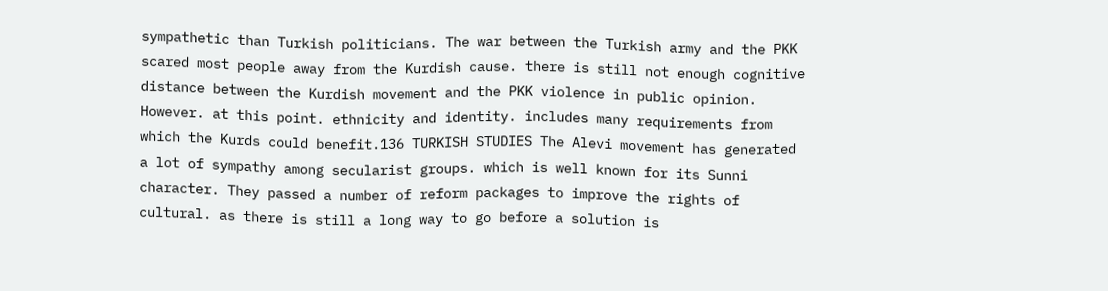sympathetic than Turkish politicians. The war between the Turkish army and the PKK scared most people away from the Kurdish cause. there is still not enough cognitive distance between the Kurdish movement and the PKK violence in public opinion. However. at this point. ethnicity and identity. includes many requirements from which the Kurds could benefit.136 TURKISH STUDIES The Alevi movement has generated a lot of sympathy among secularist groups. which is well known for its Sunni character. They passed a number of reform packages to improve the rights of cultural. as there is still a long way to go before a solution is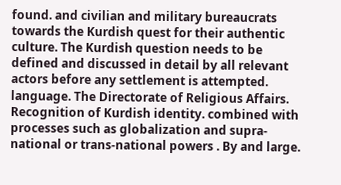found. and civilian and military bureaucrats towards the Kurdish quest for their authentic culture. The Kurdish question needs to be defined and discussed in detail by all relevant actors before any settlement is attempted. language. The Directorate of Religious Affairs. Recognition of Kurdish identity. combined with processes such as globalization and supra-national or trans-national powers . By and large.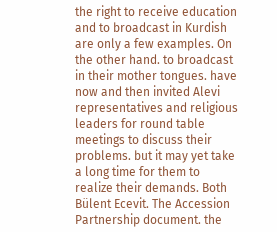the right to receive education and to broadcast in Kurdish are only a few examples. On the other hand. to broadcast in their mother tongues. have now and then invited Alevi representatives and religious leaders for round table meetings to discuss their problems. but it may yet take a long time for them to realize their demands. Both Bülent Ecevit. The Accession Partnership document. the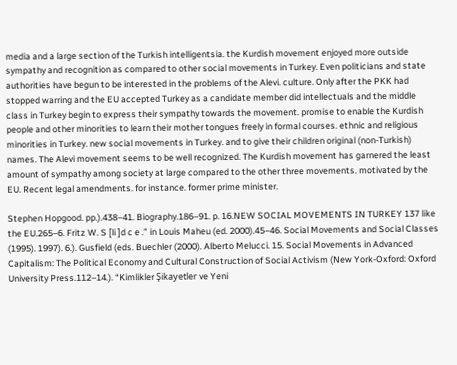media and a large section of the Turkish intelligentsia. the Kurdish movement enjoyed more outside sympathy and recognition as compared to other social movements in Turkey. Even politicians and state authorities have begun to be interested in the problems of the Alevi. culture. Only after the PKK had stopped warring and the EU accepted Turkey as a candidate member did intellectuals and the middle class in Turkey begin to express their sympathy towards the movement. promise to enable the Kurdish people and other minorities to learn their mother tongues freely in formal courses. ethnic and religious minorities in Turkey. new social movements in Turkey. and to give their children original (non-Turkish) names. The Alevi movement seems to be well recognized. The Kurdish movement has garnered the least amount of sympathy among society at large compared to the other three movements. motivated by the EU. Recent legal amendments. for instance. former prime minister.

Stephen Hopgood. pp.).438–41. Biography.186–91. p. 16.NEW SOCIAL MOVEMENTS IN TURKEY 137 like the EU.265–6. Fritz W. S [li ]d c e .” in Louis Maheu (ed. 2000).45–46. Social Movements and Social Classes (1995). 1997). 6.). Gusfield (eds. Buechler (2000). Alberto Melucci. 15. Social Movements in Advanced Capitalism: The Political Economy and Cultural Construction of Social Activism (New York-Oxford: Oxford University Press.112–14.). “Kimlikler Şikayetler ve Yeni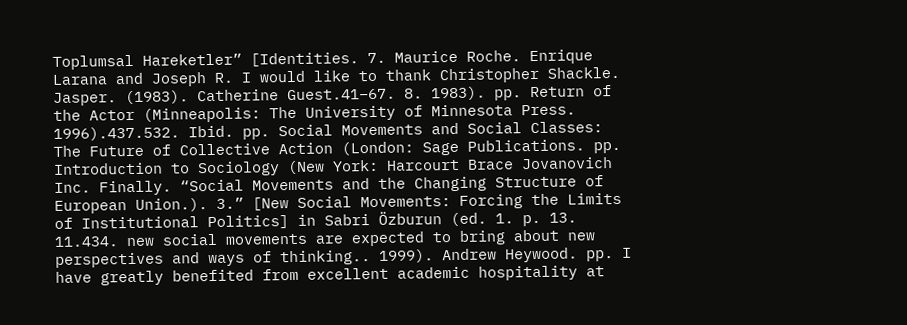Toplumsal Hareketler” [Identities. 7. Maurice Roche. Enrique Larana and Joseph R. I would like to thank Christopher Shackle. Jasper. (1983). Catherine Guest.41–67. 8. 1983). pp. Return of the Actor (Minneapolis: The University of Minnesota Press. 1996).437.532. Ibid. pp. Social Movements and Social Classes: The Future of Collective Action (London: Sage Publications. pp. Introduction to Sociology (New York: Harcourt Brace Jovanovich Inc. Finally. “Social Movements and the Changing Structure of European Union.). 3.” [New Social Movements: Forcing the Limits of Institutional Politics] in Sabri Özburun (ed. 1. p. 13. 11.434. new social movements are expected to bring about new perspectives and ways of thinking.. 1999). Andrew Heywood. pp. I have greatly benefited from excellent academic hospitality at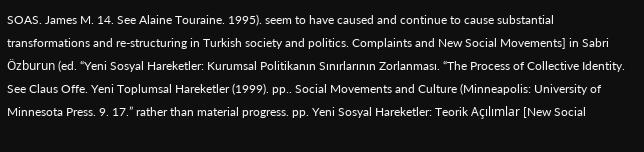SOAS. James M. 14. See Alaine Touraine. 1995). seem to have caused and continue to cause substantial transformations and re-structuring in Turkish society and politics. Complaints and New Social Movements] in Sabri Özburun (ed. “Yeni Sosyal Hareketler: Kurumsal Politikanın Sınırlarının Zorlanması. “The Process of Collective Identity. See Claus Offe. Yeni Toplumsal Hareketler (1999). pp.. Social Movements and Culture (Minneapolis: University of Minnesota Press. 9. 17.” rather than material progress. pp. Yeni Sosyal Hareketler: Teorik Açılımlar [New Social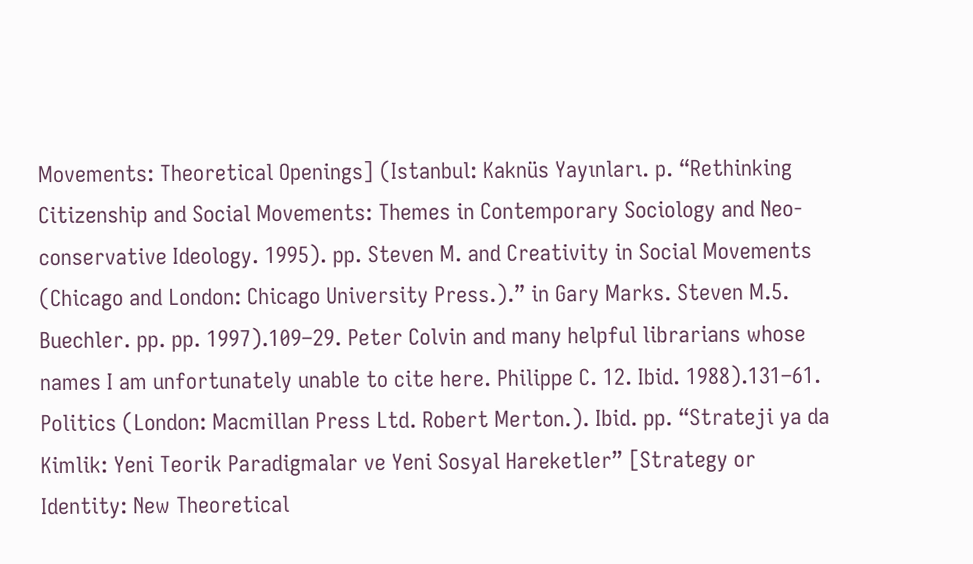Movements: Theoretical Openings] (Istanbul: Kaknüs Yayınları. p. “Rethinking Citizenship and Social Movements: Themes in Contemporary Sociology and Neo-conservative Ideology. 1995). pp. Steven M. and Creativity in Social Movements (Chicago and London: Chicago University Press.).” in Gary Marks. Steven M.5. Buechler. pp. pp. 1997).109–29. Peter Colvin and many helpful librarians whose names I am unfortunately unable to cite here. Philippe C. 12. Ibid. 1988).131–61. Politics (London: Macmillan Press Ltd. Robert Merton.). Ibid. pp. “Strateji ya da Kimlik: Yeni Teorik Paradigmalar ve Yeni Sosyal Hareketler” [Strategy or Identity: New Theoretical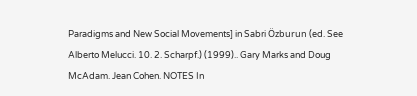Paradigms and New Social Movements] in Sabri Özburun (ed. See Alberto Melucci. 10. 2. Scharpf.) (1999).. Gary Marks and Doug McAdam. Jean Cohen. NOTES In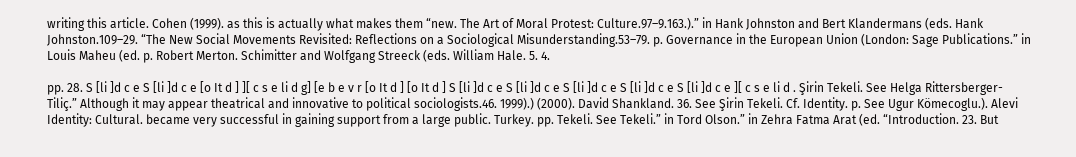writing this article. Cohen (1999). as this is actually what makes them “new. The Art of Moral Protest: Culture.97–9.163.).” in Hank Johnston and Bert Klandermans (eds. Hank Johnston.109–29. “The New Social Movements Revisited: Reflections on a Sociological Misunderstanding.53–79. p. Governance in the European Union (London: Sage Publications.” in Louis Maheu (ed. p. Robert Merton. Schimitter and Wolfgang Streeck (eds. William Hale. 5. 4.

pp. 28. S [li ]d c e S [li ]d c e [o It d ] ][ c s e li d g] [e b e v r [o It d ] [o It d ] S [li ]d c e S [li ]d c e S [li ]d c e S [li ]d c e S [li ]d c e ][ c s e li d . Şirin Tekeli. See Helga Rittersberger-Tiliç.” Although it may appear theatrical and innovative to political sociologists.46. 1999).) (2000). David Shankland. 36. See Şirin Tekeli. Cf. Identity. p. See Ugur Kömecoglu.). Alevi Identity: Cultural. became very successful in gaining support from a large public. Turkey. pp. Tekeli. See Tekeli.” in Tord Olson.” in Zehra Fatma Arat (ed. “Introduction. 23. But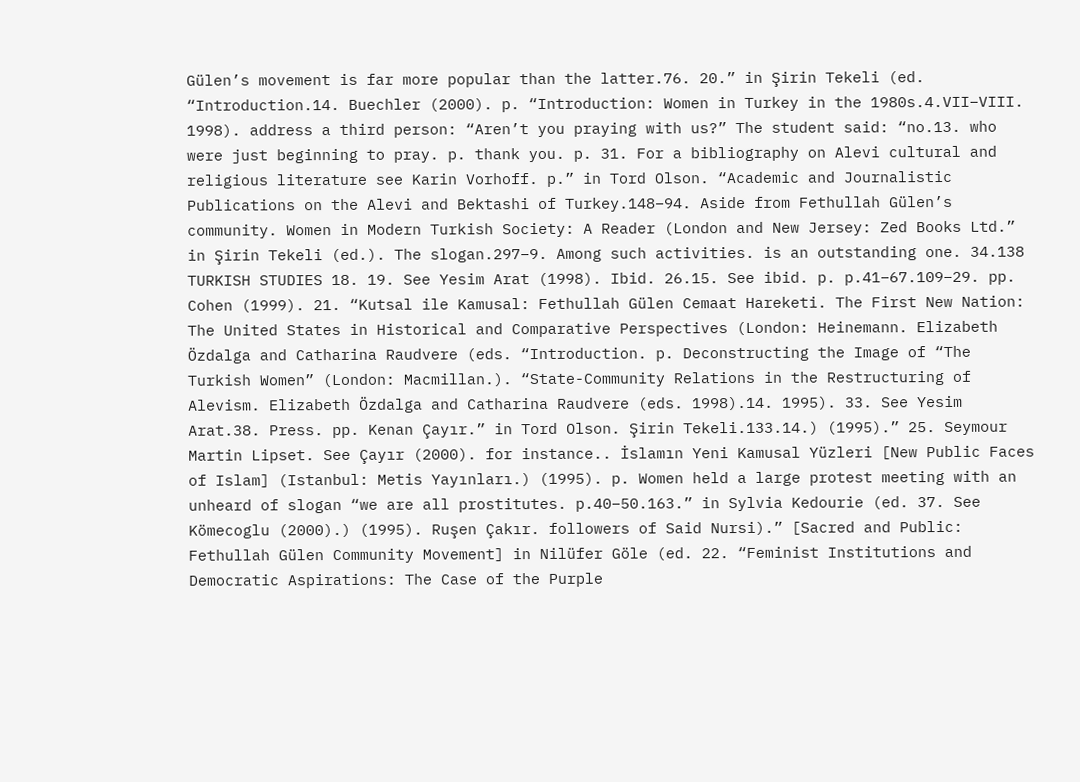Gülen’s movement is far more popular than the latter.76. 20.” in Şirin Tekeli (ed. “Introduction.14. Buechler (2000). p. “Introduction: Women in Turkey in the 1980s.4.VII–VIII. 1998). address a third person: “Aren’t you praying with us?” The student said: “no.13. who were just beginning to pray. p. thank you. p. 31. For a bibliography on Alevi cultural and religious literature see Karin Vorhoff. p.” in Tord Olson. “Academic and Journalistic Publications on the Alevi and Bektashi of Turkey.148–94. Aside from Fethullah Gülen’s community. Women in Modern Turkish Society: A Reader (London and New Jersey: Zed Books Ltd.” in Şirin Tekeli (ed.). The slogan.297–9. Among such activities. is an outstanding one. 34.138 TURKISH STUDIES 18. 19. See Yesim Arat (1998). Ibid. 26.15. See ibid. p. p.41–67.109–29. pp. Cohen (1999). 21. “Kutsal ile Kamusal: Fethullah Gülen Cemaat Hareketi. The First New Nation: The United States in Historical and Comparative Perspectives (London: Heinemann. Elizabeth Özdalga and Catharina Raudvere (eds. “Introduction. p. Deconstructing the Image of “The Turkish Women” (London: Macmillan.). “State-Community Relations in the Restructuring of Alevism. Elizabeth Özdalga and Catharina Raudvere (eds. 1998).14. 1995). 33. See Yesim Arat.38. Press. pp. Kenan Çayır.” in Tord Olson. Şirin Tekeli.133.14.) (1995).” 25. Seymour Martin Lipset. See Çayır (2000). for instance.. İslamın Yeni Kamusal Yüzleri [New Public Faces of Islam] (Istanbul: Metis Yayınları.) (1995). p. Women held a large protest meeting with an unheard of slogan “we are all prostitutes. p.40–50.163.” in Sylvia Kedourie (ed. 37. See Kömecoglu (2000).) (1995). Ruşen Çakır. followers of Said Nursi).” [Sacred and Public: Fethullah Gülen Community Movement] in Nilüfer Göle (ed. 22. “Feminist Institutions and Democratic Aspirations: The Case of the Purple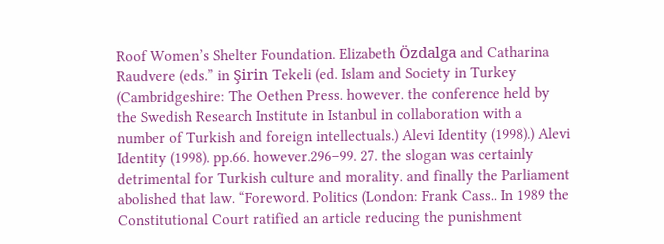Roof Women’s Shelter Foundation. Elizabeth Özdalga and Catharina Raudvere (eds.” in Şirin Tekeli (ed. Islam and Society in Turkey (Cambridgeshire: The Oethen Press. however. the conference held by the Swedish Research Institute in Istanbul in collaboration with a number of Turkish and foreign intellectuals.) Alevi Identity (1998).) Alevi Identity (1998). pp.66. however.296–99. 27. the slogan was certainly detrimental for Turkish culture and morality. and finally the Parliament abolished that law. “Foreword. Politics (London: Frank Cass.. In 1989 the Constitutional Court ratified an article reducing the punishment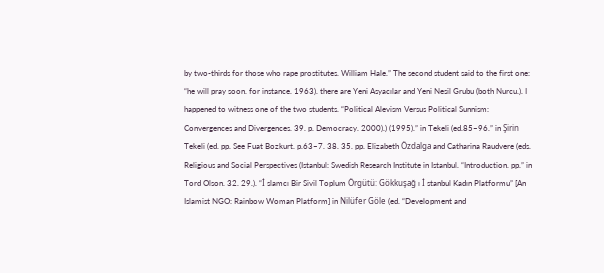by two-thirds for those who rape prostitutes. William Hale.” The second student said to the first one: “he will pray soon. for instance. 1963). there are Yeni Asyacılar and Yeni Nesil Grubu (both Nurcu.). I happened to witness one of the two students. “Political Alevism Versus Political Sunnism: Convergences and Divergences. 39. p. Democracy. 2000).) (1995).” in Tekeli (ed.85–96.” in Şirin Tekeli (ed. pp. See Fuat Bozkurt. p.63–7. 38. 35. pp. Elizabeth Özdalga and Catharina Raudvere (eds. Religious and Social Perspectives (Istanbul: Swedish Research Institute in Istanbul. “Introduction. pp.” in Tord Olson. 32. 29.). “İ slamcı Bir Sivil Toplum Örgütü: Gökkuşağ ı İ stanbul Kadın Platformu” [An Islamist NGO: Rainbow Woman Platform] in Nilüfer Göle (ed. “Development and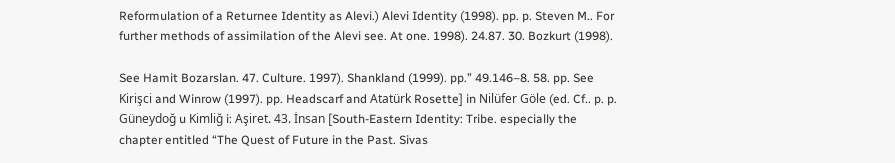Reformulation of a Returnee Identity as Alevi.) Alevi Identity (1998). pp. p. Steven M.. For further methods of assimilation of the Alevi see. At one. 1998). 24.87. 30. Bozkurt (1998).

See Hamit Bozarslan. 47. Culture. 1997). Shankland (1999). pp.” 49.146–8. 58. pp. See Kirişci and Winrow (1997). pp. Headscarf and Atatürk Rosette] in Nilüfer Göle (ed. Cf.. p. p. Güneydoğ u Kimliğ i: Aşiret. 43. İnsan [South-Eastern Identity: Tribe. especially the chapter entitled “The Quest of Future in the Past. Sivas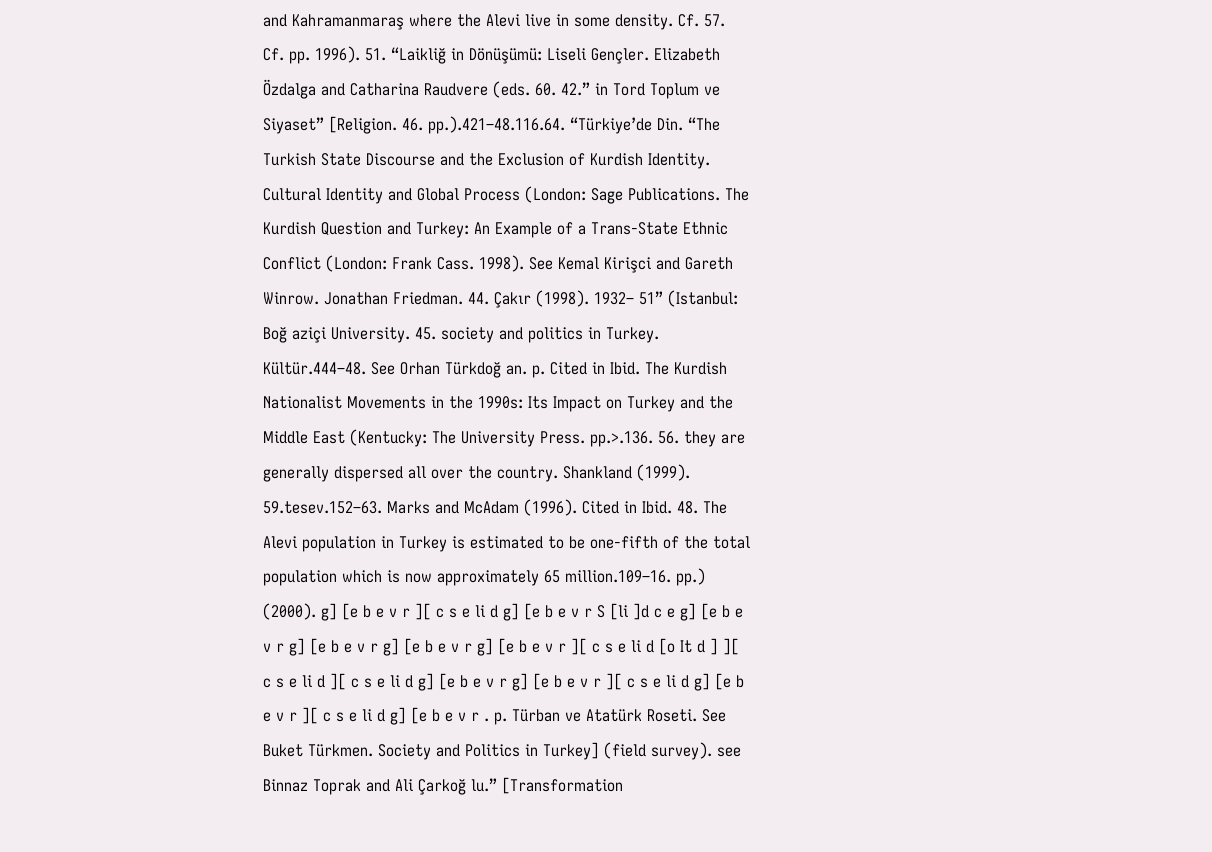and Kahramanmaraş where the Alevi live in some density. Cf. 57. Cf. pp. 1996). 51. “Laikliğ in Dönüşümü: Liseli Gençler. Elizabeth Özdalga and Catharina Raudvere (eds. 60. 42.” in Tord Toplum ve Siyaset” [Religion. 46. pp.).421–48.116.64. “Türkiye’de Din. “The Turkish State Discourse and the Exclusion of Kurdish Identity. Cultural Identity and Global Process (London: Sage Publications. The Kurdish Question and Turkey: An Example of a Trans-State Ethnic Conflict (London: Frank Cass. 1998). See Kemal Kirişci and Gareth Winrow. Jonathan Friedman. 44. Çakır (1998). 1932– 51” (Istanbul: Boğ aziçi University. 45. society and politics in Turkey. Kültür.444–48. See Orhan Türkdoğ an. p. Cited in Ibid. The Kurdish Nationalist Movements in the 1990s: Its Impact on Turkey and the Middle East (Kentucky: The University Press. pp.>.136. 56. they are generally dispersed all over the country. Shankland (1999). 59.tesev.152–63. Marks and McAdam (1996). Cited in Ibid. 48. The Alevi population in Turkey is estimated to be one-fifth of the total population which is now approximately 65 million.109–16. pp.) (2000). g] [e b e v r ][ c s e li d g] [e b e v r S [li ]d c e g] [e b e v r g] [e b e v r g] [e b e v r g] [e b e v r ][ c s e li d [o It d ] ][ c s e li d ][ c s e li d g] [e b e v r g] [e b e v r ][ c s e li d g] [e b e v r ][ c s e li d g] [e b e v r . p. Türban ve Atatürk Roseti. See Buket Türkmen. Society and Politics in Turkey] (field survey). see Binnaz Toprak and Ali Çarkoğ lu.” [Transformation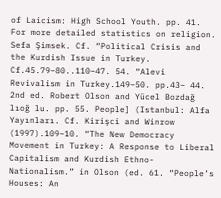of Laicism: High School Youth. pp. 41. For more detailed statistics on religion. Sefa Şimsek. Cf. “Political Crisis and the Kurdish Issue in Turkey. Cf.45.79–80..110–47. 54. “Alevi Revivalism in Turkey.149–50. pp.43– 44. 2nd ed. Robert Olson and Yücel Bozdağ lıoğ lu. pp. 55. People] (Istanbul: Alfa Yayınları. Cf. Kirişci and Winrow (1997).109–10. “The New Democracy Movement in Turkey: A Response to Liberal Capitalism and Kurdish Ethno-Nationalism.” in Olson (ed. 61. “People’s Houses: An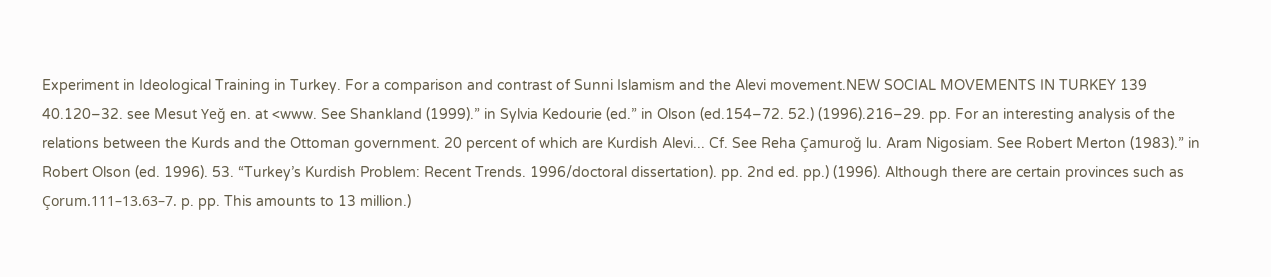Experiment in Ideological Training in Turkey. For a comparison and contrast of Sunni Islamism and the Alevi movement.NEW SOCIAL MOVEMENTS IN TURKEY 139 40.120–32. see Mesut Yeğ en. at <www. See Shankland (1999).” in Sylvia Kedourie (ed.” in Olson (ed.154–72. 52.) (1996).216–29. pp. For an interesting analysis of the relations between the Kurds and the Ottoman government. 20 percent of which are Kurdish Alevi... Cf. See Reha Çamuroğ lu. Aram Nigosiam. See Robert Merton (1983).” in Robert Olson (ed. 1996). 53. “Turkey’s Kurdish Problem: Recent Trends. 1996/doctoral dissertation). pp. 2nd ed. pp.) (1996). Although there are certain provinces such as Çorum.111–13.63–7. p. pp. This amounts to 13 million.)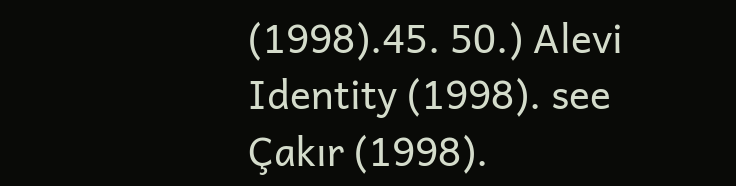(1998).45. 50.) Alevi Identity (1998). see Çakır (1998).